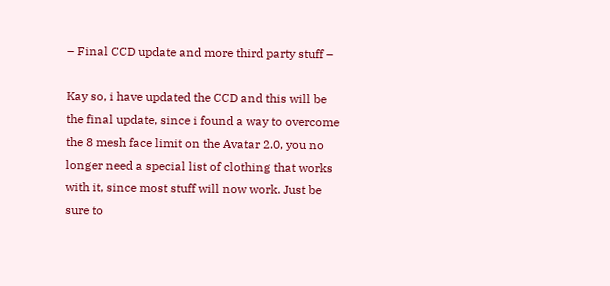– Final CCD update and more third party stuff –

Kay so, i have updated the CCD and this will be the final update, since i found a way to overcome the 8 mesh face limit on the Avatar 2.0, you no longer need a special list of clothing that works with it, since most stuff will now work. Just be sure to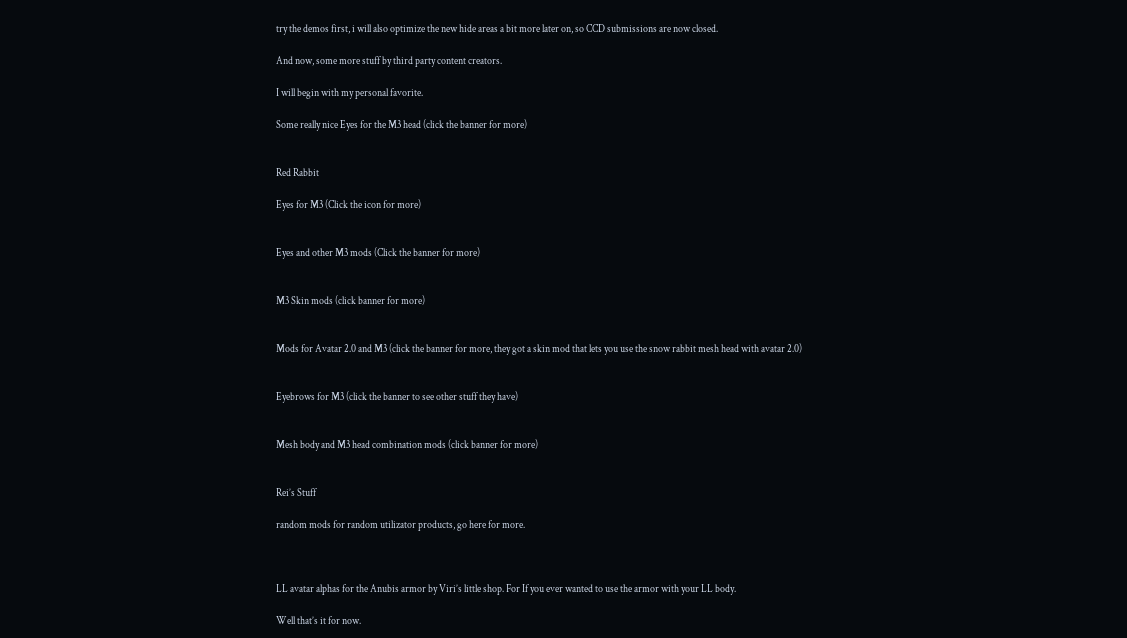try the demos first, i will also optimize the new hide areas a bit more later on, so CCD submissions are now closed.

And now, some more stuff by third party content creators.

I will begin with my personal favorite.

Some really nice Eyes for the M3 head (click the banner for more)


Red Rabbit

Eyes for M3 (Click the icon for more)


Eyes and other M3 mods (Click the banner for more)


M3 Skin mods (click banner for more)


Mods for Avatar 2.0 and M3 (click the banner for more, they got a skin mod that lets you use the snow rabbit mesh head with avatar 2.0)


Eyebrows for M3 (click the banner to see other stuff they have)


Mesh body and M3 head combination mods (click banner for more)


Rei’s Stuff

random mods for random utilizator products, go here for more.



LL avatar alphas for the Anubis armor by Viri’s little shop. For If you ever wanted to use the armor with your LL body.

Well that’s it for now.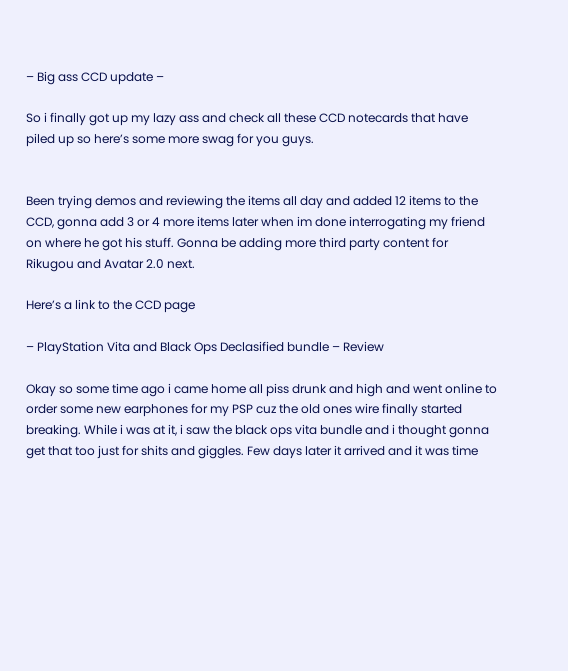– Big ass CCD update –

So i finally got up my lazy ass and check all these CCD notecards that have piled up so here’s some more swag for you guys.


Been trying demos and reviewing the items all day and added 12 items to the CCD, gonna add 3 or 4 more items later when im done interrogating my friend on where he got his stuff. Gonna be adding more third party content for Rikugou and Avatar 2.0 next.

Here’s a link to the CCD page

– PlayStation Vita and Black Ops Declasified bundle – Review

Okay so some time ago i came home all piss drunk and high and went online to order some new earphones for my PSP cuz the old ones wire finally started breaking. While i was at it, i saw the black ops vita bundle and i thought gonna get that too just for shits and giggles. Few days later it arrived and it was time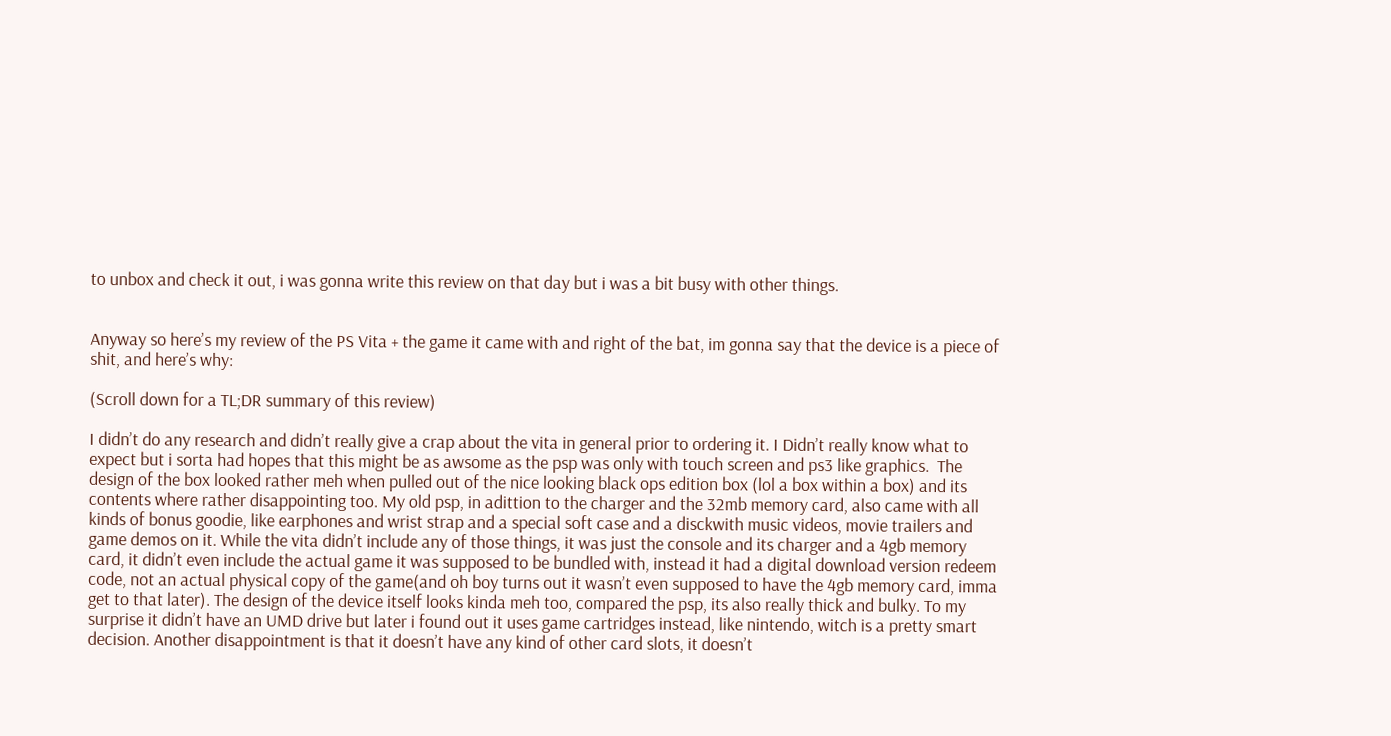to unbox and check it out, i was gonna write this review on that day but i was a bit busy with other things.


Anyway so here’s my review of the PS Vita + the game it came with and right of the bat, im gonna say that the device is a piece of shit, and here’s why:

(Scroll down for a TL;DR summary of this review)

I didn’t do any research and didn’t really give a crap about the vita in general prior to ordering it. I Didn’t really know what to expect but i sorta had hopes that this might be as awsome as the psp was only with touch screen and ps3 like graphics.  The design of the box looked rather meh when pulled out of the nice looking black ops edition box (lol a box within a box) and its contents where rather disappointing too. My old psp, in adittion to the charger and the 32mb memory card, also came with all kinds of bonus goodie, like earphones and wrist strap and a special soft case and a disckwith music videos, movie trailers and game demos on it. While the vita didn’t include any of those things, it was just the console and its charger and a 4gb memory card, it didn’t even include the actual game it was supposed to be bundled with, instead it had a digital download version redeem code, not an actual physical copy of the game(and oh boy turns out it wasn’t even supposed to have the 4gb memory card, imma get to that later). The design of the device itself looks kinda meh too, compared the psp, its also really thick and bulky. To my surprise it didn’t have an UMD drive but later i found out it uses game cartridges instead, like nintendo, witch is a pretty smart decision. Another disappointment is that it doesn’t have any kind of other card slots, it doesn’t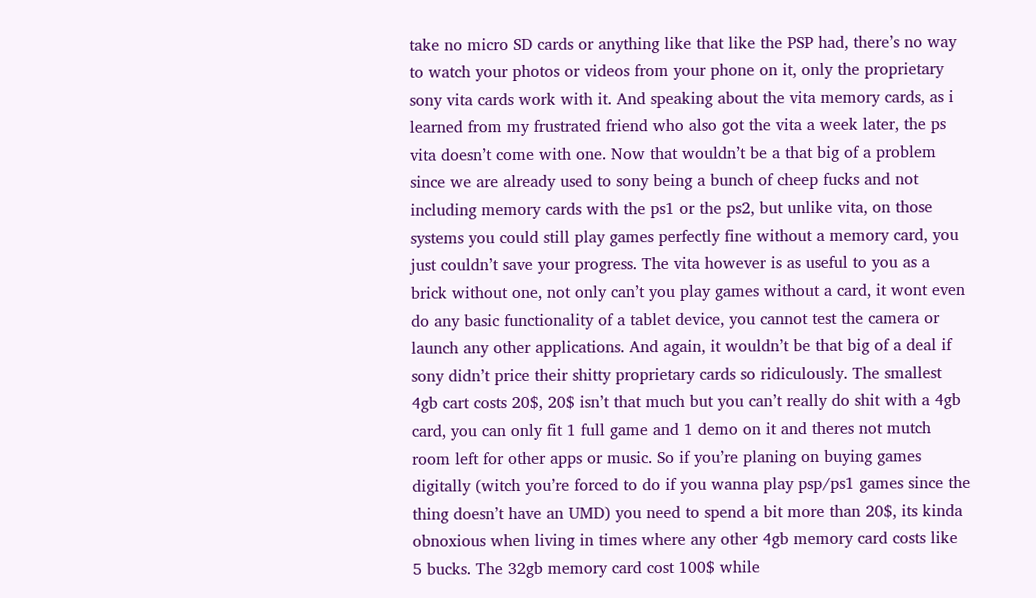take no micro SD cards or anything like that like the PSP had, there’s no way to watch your photos or videos from your phone on it, only the proprietary sony vita cards work with it. And speaking about the vita memory cards, as i learned from my frustrated friend who also got the vita a week later, the ps vita doesn’t come with one. Now that wouldn’t be a that big of a problem since we are already used to sony being a bunch of cheep fucks and not including memory cards with the ps1 or the ps2, but unlike vita, on those systems you could still play games perfectly fine without a memory card, you just couldn’t save your progress. The vita however is as useful to you as a brick without one, not only can’t you play games without a card, it wont even do any basic functionality of a tablet device, you cannot test the camera or launch any other applications. And again, it wouldn’t be that big of a deal if sony didn’t price their shitty proprietary cards so ridiculously. The smallest 4gb cart costs 20$, 20$ isn’t that much but you can’t really do shit with a 4gb card, you can only fit 1 full game and 1 demo on it and theres not mutch room left for other apps or music. So if you’re planing on buying games digitally (witch you’re forced to do if you wanna play psp/ps1 games since the thing doesn’t have an UMD) you need to spend a bit more than 20$, its kinda obnoxious when living in times where any other 4gb memory card costs like 5 bucks. The 32gb memory card cost 100$ while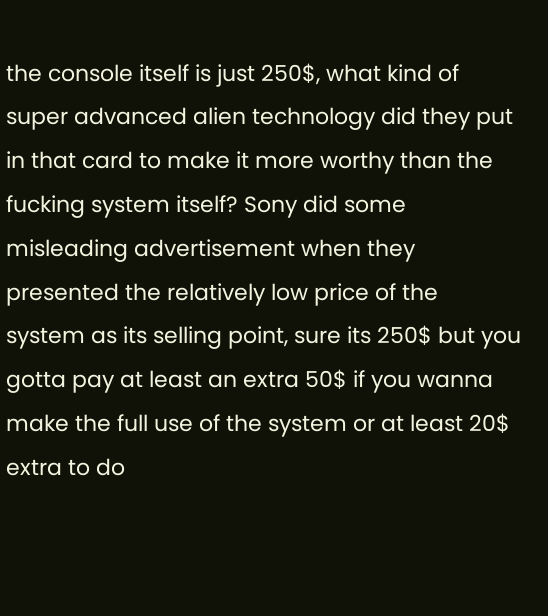the console itself is just 250$, what kind of super advanced alien technology did they put in that card to make it more worthy than the fucking system itself? Sony did some misleading advertisement when they presented the relatively low price of the system as its selling point, sure its 250$ but you gotta pay at least an extra 50$ if you wanna make the full use of the system or at least 20$ extra to do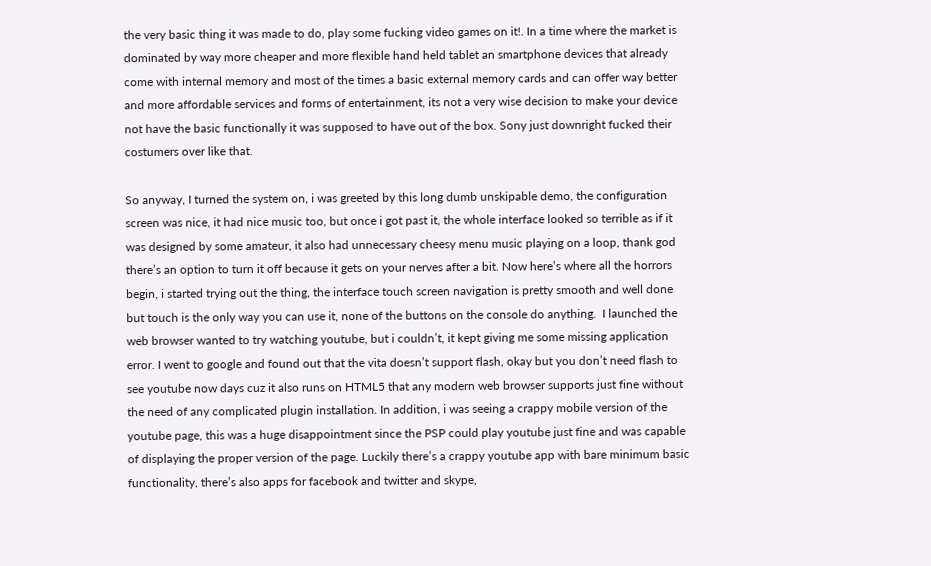the very basic thing it was made to do, play some fucking video games on it!. In a time where the market is dominated by way more cheaper and more flexible hand held tablet an smartphone devices that already come with internal memory and most of the times a basic external memory cards and can offer way better and more affordable services and forms of entertainment, its not a very wise decision to make your device not have the basic functionally it was supposed to have out of the box. Sony just downright fucked their costumers over like that.

So anyway, I turned the system on, i was greeted by this long dumb unskipable demo, the configuration screen was nice, it had nice music too, but once i got past it, the whole interface looked so terrible as if it was designed by some amateur, it also had unnecessary cheesy menu music playing on a loop, thank god there’s an option to turn it off because it gets on your nerves after a bit. Now here’s where all the horrors begin, i started trying out the thing, the interface touch screen navigation is pretty smooth and well done but touch is the only way you can use it, none of the buttons on the console do anything.  I launched the web browser wanted to try watching youtube, but i couldn’t, it kept giving me some missing application error. I went to google and found out that the vita doesn’t support flash, okay but you don’t need flash to see youtube now days cuz it also runs on HTML5 that any modern web browser supports just fine without the need of any complicated plugin installation. In addition, i was seeing a crappy mobile version of the youtube page, this was a huge disappointment since the PSP could play youtube just fine and was capable of displaying the proper version of the page. Luckily there’s a crappy youtube app with bare minimum basic functionality, there’s also apps for facebook and twitter and skype,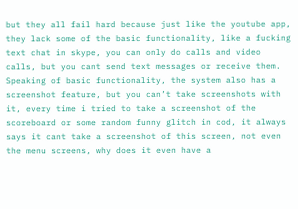but they all fail hard because just like the youtube app, they lack some of the basic functionality, like a fucking text chat in skype, you can only do calls and video calls, but you cant send text messages or receive them. Speaking of basic functionality, the system also has a screenshot feature, but you can’t take screenshots with it, every time i tried to take a screenshot of the scoreboard or some random funny glitch in cod, it always says it cant take a screenshot of this screen, not even the menu screens, why does it even have a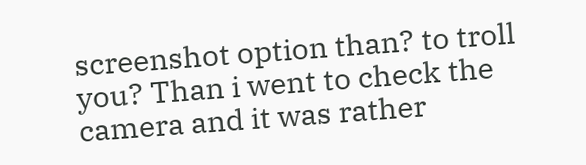screenshot option than? to troll you? Than i went to check the camera and it was rather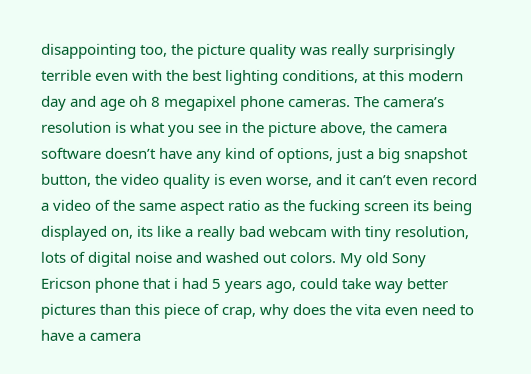disappointing too, the picture quality was really surprisingly terrible even with the best lighting conditions, at this modern day and age oh 8 megapixel phone cameras. The camera’s resolution is what you see in the picture above, the camera software doesn’t have any kind of options, just a big snapshot button, the video quality is even worse, and it can’t even record a video of the same aspect ratio as the fucking screen its being displayed on, its like a really bad webcam with tiny resolution, lots of digital noise and washed out colors. My old Sony Ericson phone that i had 5 years ago, could take way better pictures than this piece of crap, why does the vita even need to have a camera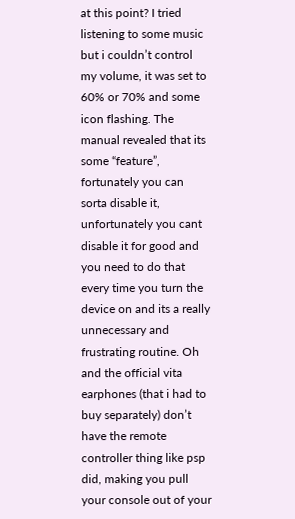at this point? I tried listening to some music but i couldn’t control my volume, it was set to 60% or 70% and some icon flashing. The manual revealed that its some “feature”, fortunately you can sorta disable it, unfortunately you cant disable it for good and you need to do that every time you turn the device on and its a really unnecessary and frustrating routine. Oh and the official vita earphones (that i had to buy separately) don’t have the remote controller thing like psp did, making you pull your console out of your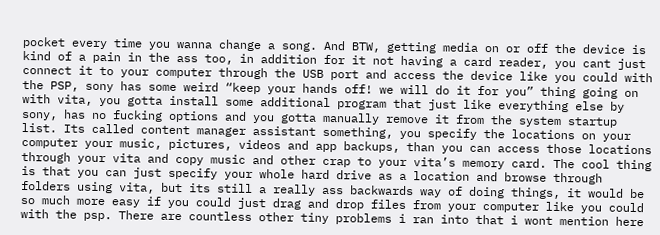pocket every time you wanna change a song. And BTW, getting media on or off the device is kind of a pain in the ass too, in addition for it not having a card reader, you cant just connect it to your computer through the USB port and access the device like you could with the PSP, sony has some weird “keep your hands off! we will do it for you” thing going on with vita, you gotta install some additional program that just like everything else by sony, has no fucking options and you gotta manually remove it from the system startup list. Its called content manager assistant something, you specify the locations on your computer your music, pictures, videos and app backups, than you can access those locations through your vita and copy music and other crap to your vita’s memory card. The cool thing is that you can just specify your whole hard drive as a location and browse through folders using vita, but its still a really ass backwards way of doing things, it would be so much more easy if you could just drag and drop files from your computer like you could with the psp. There are countless other tiny problems i ran into that i wont mention here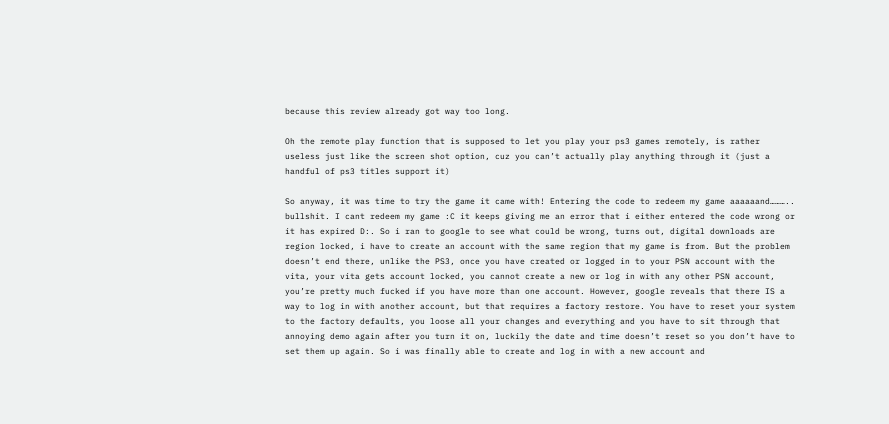because this review already got way too long.

Oh the remote play function that is supposed to let you play your ps3 games remotely, is rather useless just like the screen shot option, cuz you can’t actually play anything through it (just a handful of ps3 titles support it)

So anyway, it was time to try the game it came with! Entering the code to redeem my game aaaaaand……….. bullshit. I cant redeem my game :C it keeps giving me an error that i either entered the code wrong or it has expired D:. So i ran to google to see what could be wrong, turns out, digital downloads are region locked, i have to create an account with the same region that my game is from. But the problem doesn’t end there, unlike the PS3, once you have created or logged in to your PSN account with the vita, your vita gets account locked, you cannot create a new or log in with any other PSN account, you’re pretty much fucked if you have more than one account. However, google reveals that there IS a way to log in with another account, but that requires a factory restore. You have to reset your system to the factory defaults, you loose all your changes and everything and you have to sit through that annoying demo again after you turn it on, luckily the date and time doesn’t reset so you don’t have to set them up again. So i was finally able to create and log in with a new account and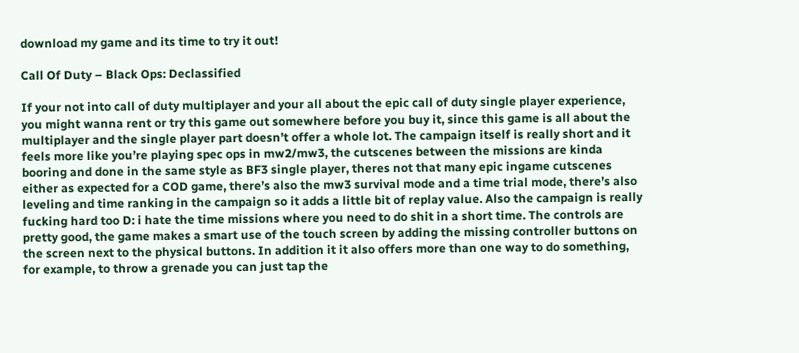download my game and its time to try it out!

Call Of Duty – Black Ops: Declassified

If your not into call of duty multiplayer and your all about the epic call of duty single player experience, you might wanna rent or try this game out somewhere before you buy it, since this game is all about the multiplayer and the single player part doesn’t offer a whole lot. The campaign itself is really short and it feels more like you’re playing spec ops in mw2/mw3, the cutscenes between the missions are kinda booring and done in the same style as BF3 single player, theres not that many epic ingame cutscenes either as expected for a COD game, there’s also the mw3 survival mode and a time trial mode, there’s also leveling and time ranking in the campaign so it adds a little bit of replay value. Also the campaign is really fucking hard too D: i hate the time missions where you need to do shit in a short time. The controls are pretty good, the game makes a smart use of the touch screen by adding the missing controller buttons on the screen next to the physical buttons. In addition it it also offers more than one way to do something, for example, to throw a grenade you can just tap the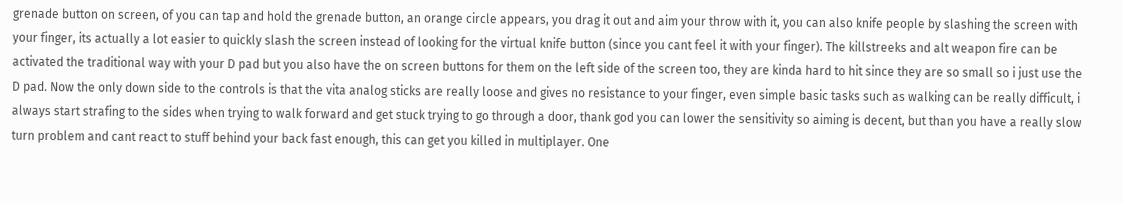grenade button on screen, of you can tap and hold the grenade button, an orange circle appears, you drag it out and aim your throw with it, you can also knife people by slashing the screen with your finger, its actually a lot easier to quickly slash the screen instead of looking for the virtual knife button (since you cant feel it with your finger). The killstreeks and alt weapon fire can be activated the traditional way with your D pad but you also have the on screen buttons for them on the left side of the screen too, they are kinda hard to hit since they are so small so i just use the D pad. Now the only down side to the controls is that the vita analog sticks are really loose and gives no resistance to your finger, even simple basic tasks such as walking can be really difficult, i always start strafing to the sides when trying to walk forward and get stuck trying to go through a door, thank god you can lower the sensitivity so aiming is decent, but than you have a really slow turn problem and cant react to stuff behind your back fast enough, this can get you killed in multiplayer. One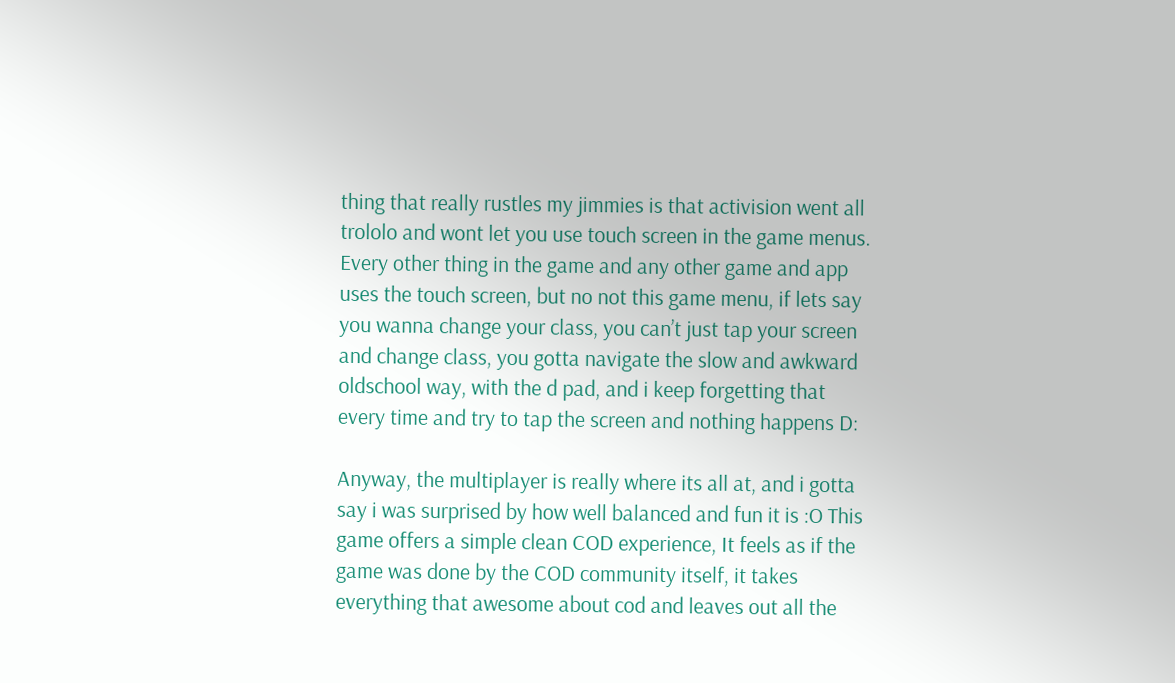thing that really rustles my jimmies is that activision went all trololo and wont let you use touch screen in the game menus. Every other thing in the game and any other game and app uses the touch screen, but no not this game menu, if lets say you wanna change your class, you can’t just tap your screen and change class, you gotta navigate the slow and awkward oldschool way, with the d pad, and i keep forgetting that every time and try to tap the screen and nothing happens D:

Anyway, the multiplayer is really where its all at, and i gotta say i was surprised by how well balanced and fun it is :O This game offers a simple clean COD experience, It feels as if the game was done by the COD community itself, it takes everything that awesome about cod and leaves out all the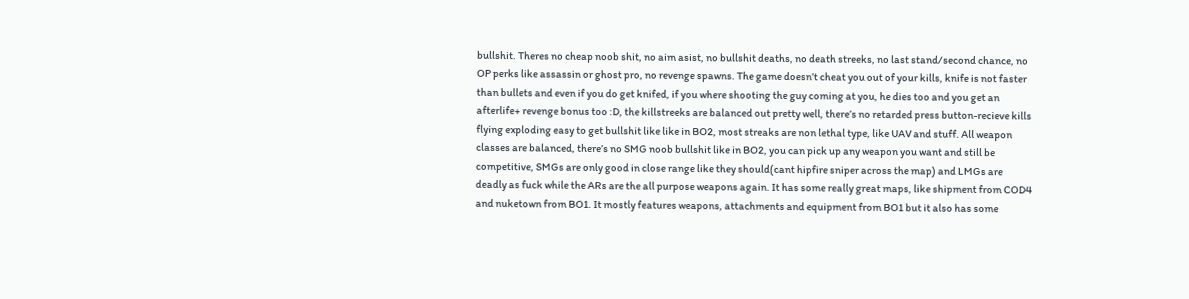bullshit. Theres no cheap noob shit, no aim asist, no bullshit deaths, no death streeks, no last stand/second chance, no OP perks like assassin or ghost pro, no revenge spawns. The game doesn’t cheat you out of your kills, knife is not faster than bullets and even if you do get knifed, if you where shooting the guy coming at you, he dies too and you get an afterlife+ revenge bonus too :D, the killstreeks are balanced out pretty well, there’s no retarded press button-recieve kills flying exploding easy to get bullshit like like in BO2, most streaks are non lethal type, like UAV and stuff. All weapon classes are balanced, there’s no SMG noob bullshit like in BO2, you can pick up any weapon you want and still be competitive, SMGs are only good in close range like they should(cant hipfire sniper across the map) and LMGs are deadly as fuck while the ARs are the all purpose weapons again. It has some really great maps, like shipment from COD4 and nuketown from BO1. It mostly features weapons, attachments and equipment from BO1 but it also has some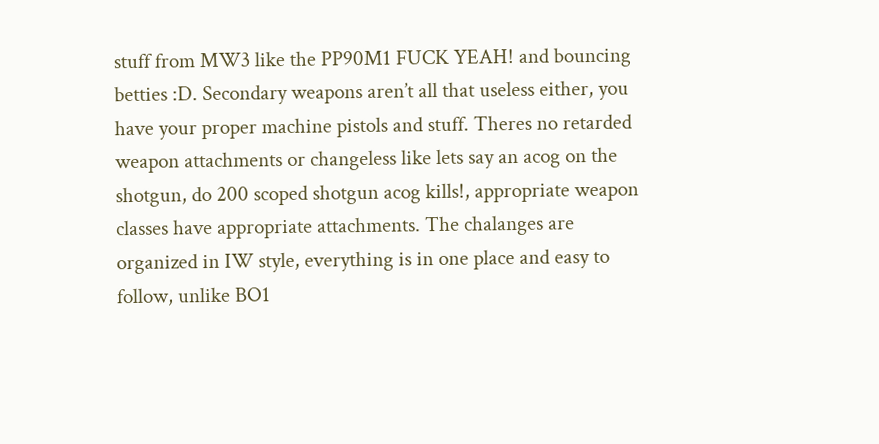stuff from MW3 like the PP90M1 FUCK YEAH! and bouncing betties :D. Secondary weapons aren’t all that useless either, you have your proper machine pistols and stuff. Theres no retarded weapon attachments or changeless like lets say an acog on the shotgun, do 200 scoped shotgun acog kills!, appropriate weapon classes have appropriate attachments. The chalanges are organized in IW style, everything is in one place and easy to follow, unlike BO1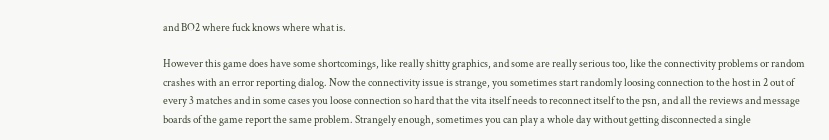and BO2 where fuck knows where what is.

However this game does have some shortcomings, like really shitty graphics, and some are really serious too, like the connectivity problems or random crashes with an error reporting dialog. Now the connectivity issue is strange, you sometimes start randomly loosing connection to the host in 2 out of every 3 matches and in some cases you loose connection so hard that the vita itself needs to reconnect itself to the psn, and all the reviews and message boards of the game report the same problem. Strangely enough, sometimes you can play a whole day without getting disconnected a single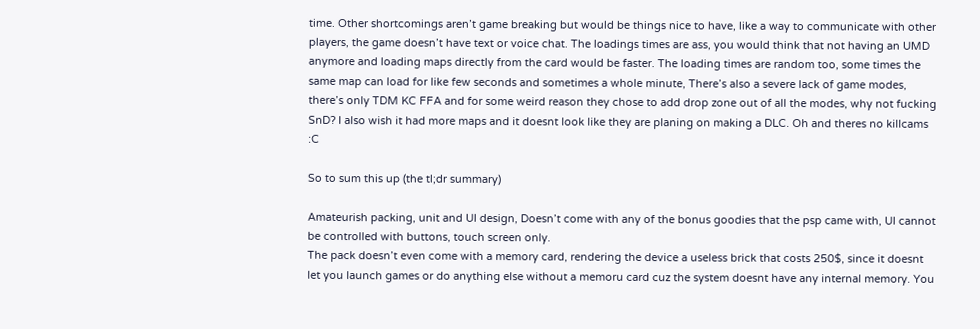time. Other shortcomings aren’t game breaking but would be things nice to have, like a way to communicate with other players, the game doesn’t have text or voice chat. The loadings times are ass, you would think that not having an UMD anymore and loading maps directly from the card would be faster. The loading times are random too, some times the same map can load for like few seconds and sometimes a whole minute, There’s also a severe lack of game modes, there’s only TDM KC FFA and for some weird reason they chose to add drop zone out of all the modes, why not fucking SnD? I also wish it had more maps and it doesnt look like they are planing on making a DLC. Oh and theres no killcams :C

So to sum this up (the tl;dr summary)

Amateurish packing, unit and UI design, Doesn’t come with any of the bonus goodies that the psp came with, UI cannot be controlled with buttons, touch screen only.
The pack doesn’t even come with a memory card, rendering the device a useless brick that costs 250$, since it doesnt let you launch games or do anything else without a memoru card cuz the system doesnt have any internal memory. You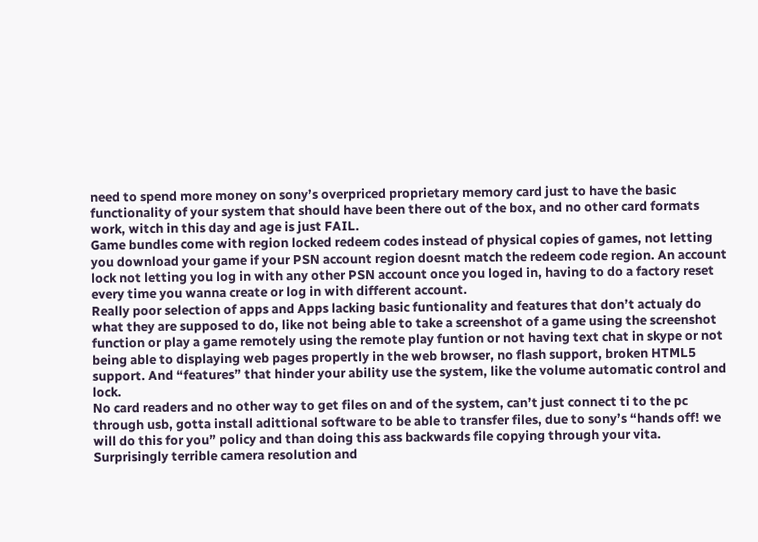need to spend more money on sony’s overpriced proprietary memory card just to have the basic functionality of your system that should have been there out of the box, and no other card formats work, witch in this day and age is just FAIL.
Game bundles come with region locked redeem codes instead of physical copies of games, not letting you download your game if your PSN account region doesnt match the redeem code region. An account lock not letting you log in with any other PSN account once you loged in, having to do a factory reset every time you wanna create or log in with different account.
Really poor selection of apps and Apps lacking basic funtionality and features that don’t actualy do what they are supposed to do, like not being able to take a screenshot of a game using the screenshot function or play a game remotely using the remote play funtion or not having text chat in skype or not being able to displaying web pages propertly in the web browser, no flash support, broken HTML5 support. And “features” that hinder your ability use the system, like the volume automatic control and lock.
No card readers and no other way to get files on and of the system, can’t just connect ti to the pc through usb, gotta install adittional software to be able to transfer files, due to sony’s “hands off! we will do this for you” policy and than doing this ass backwards file copying through your vita.
Surprisingly terrible camera resolution and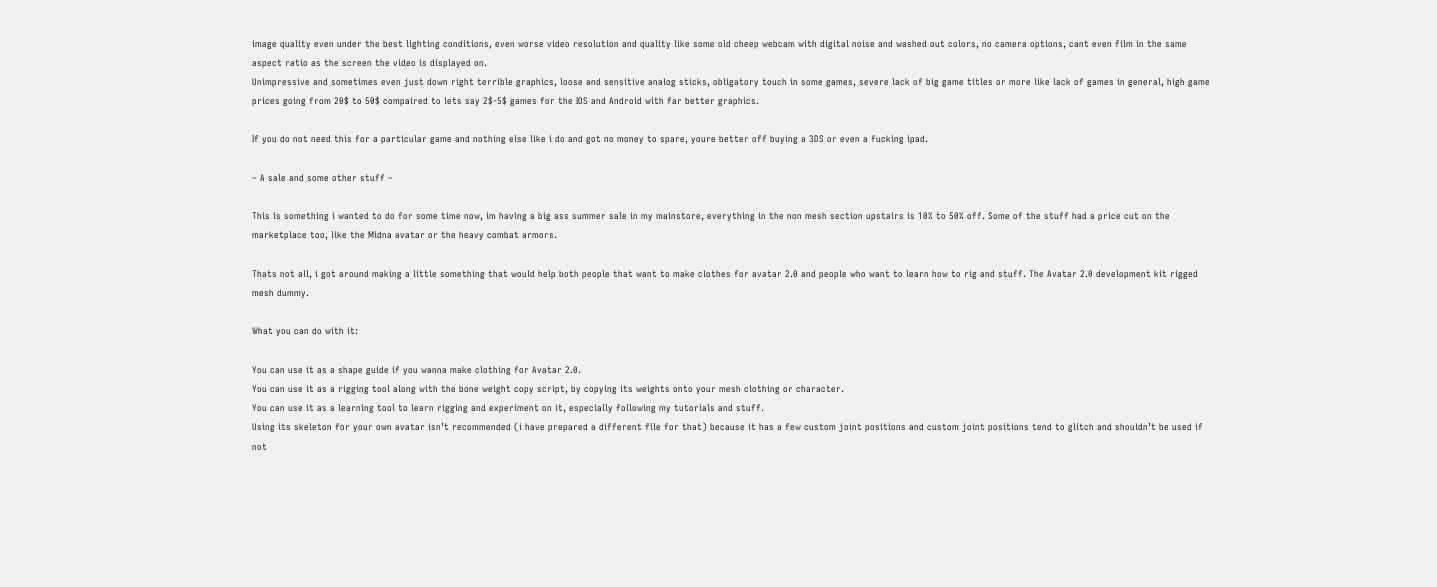image quality even under the best lighting conditions, even worse video resolution and quality like some old cheep webcam with digital noise and washed out colors, no camera options, cant even film in the same aspect ratio as the screen the video is displayed on.
Unimpressive and sometimes even just down right terrible graphics, loose and sensitive analog sticks, obligatory touch in some games, severe lack of big game titles or more like lack of games in general, high game prices going from 20$ to 50$ compaired to lets say 2$-5$ games for the IOS and Android with far better graphics.

If you do not need this for a particular game and nothing else like i do and got no money to spare, youre better off buying a 3DS or even a fucking ipad.

– A sale and some other stuff –

This is something i wanted to do for some time now, im having a big ass summer sale in my mainstore, everything in the non mesh section upstairs is 10% to 50% off. Some of the stuff had a price cut on the marketplace too, like the Midna avatar or the heavy combat armors.

Thats not all, i got around making a little something that would help both people that want to make clothes for avatar 2.0 and people who want to learn how to rig and stuff. The Avatar 2.0 development kit rigged mesh dummy.

What you can do with it:

You can use it as a shape guide if you wanna make clothing for Avatar 2.0.
You can use it as a rigging tool along with the bone weight copy script, by copying its weights onto your mesh clothing or character.
You can use it as a learning tool to learn rigging and experiment on it, especially following my tutorials and stuff.
Using its skeleton for your own avatar isn’t recommended (i have prepared a different file for that) because it has a few custom joint positions and custom joint positions tend to glitch and shouldn’t be used if not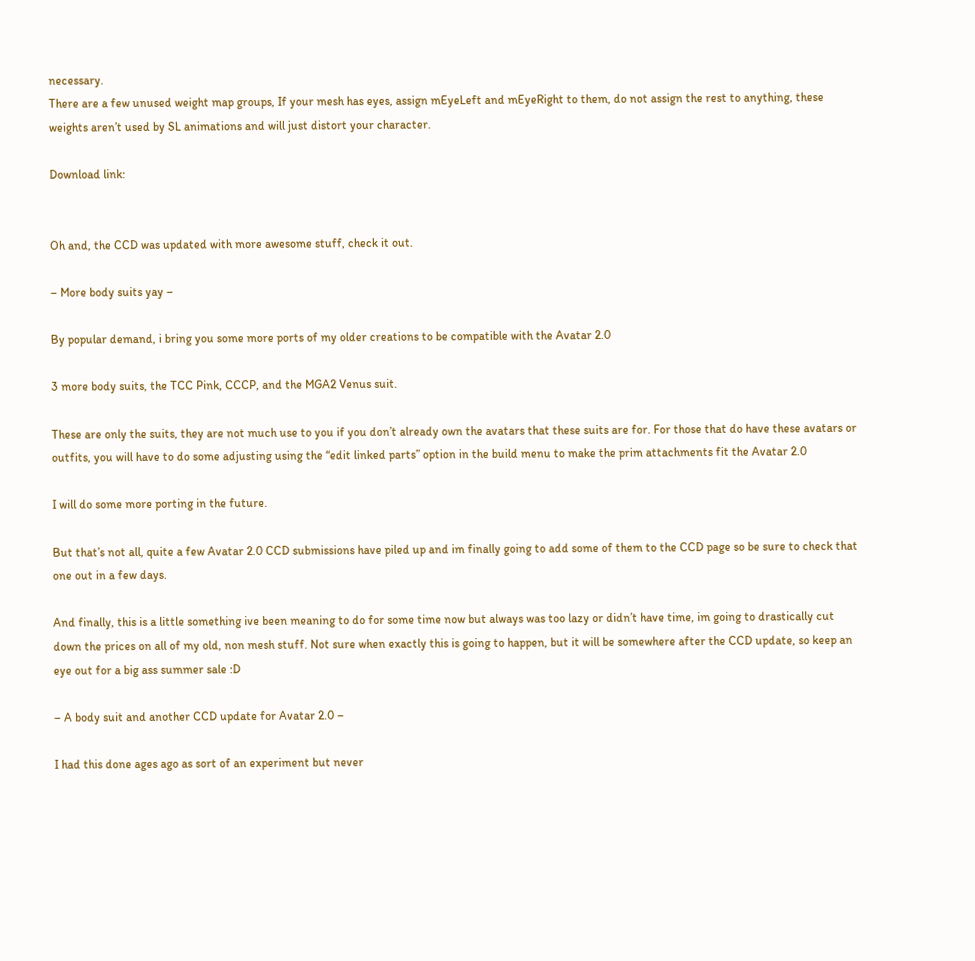necessary.
There are a few unused weight map groups, If your mesh has eyes, assign mEyeLeft and mEyeRight to them, do not assign the rest to anything, these  weights aren’t used by SL animations and will just distort your character.

Download link:


Oh and, the CCD was updated with more awesome stuff, check it out.

– More body suits yay –

By popular demand, i bring you some more ports of my older creations to be compatible with the Avatar 2.0

3 more body suits, the TCC Pink, CCCP, and the MGA2 Venus suit.

These are only the suits, they are not much use to you if you don’t already own the avatars that these suits are for. For those that do have these avatars or outfits, you will have to do some adjusting using the “edit linked parts” option in the build menu to make the prim attachments fit the Avatar 2.0

I will do some more porting in the future.

But that’s not all, quite a few Avatar 2.0 CCD submissions have piled up and im finally going to add some of them to the CCD page so be sure to check that one out in a few days.

And finally, this is a little something ive been meaning to do for some time now but always was too lazy or didn’t have time, im going to drastically cut down the prices on all of my old, non mesh stuff. Not sure when exactly this is going to happen, but it will be somewhere after the CCD update, so keep an eye out for a big ass summer sale :D

– A body suit and another CCD update for Avatar 2.0 –

I had this done ages ago as sort of an experiment but never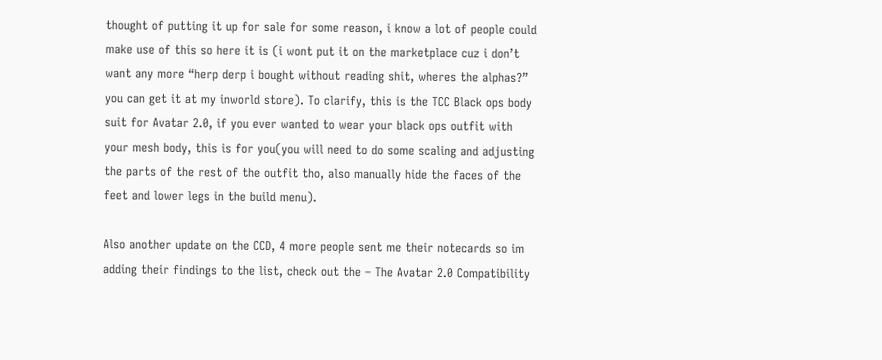thought of putting it up for sale for some reason, i know a lot of people could make use of this so here it is (i wont put it on the marketplace cuz i don’t want any more “herp derp i bought without reading shit, wheres the alphas?” you can get it at my inworld store). To clarify, this is the TCC Black ops body suit for Avatar 2.0, if you ever wanted to wear your black ops outfit with your mesh body, this is for you(you will need to do some scaling and adjusting the parts of the rest of the outfit tho, also manually hide the faces of the feet and lower legs in the build menu).

Also another update on the CCD, 4 more people sent me their notecards so im adding their findings to the list, check out the – The Avatar 2.0 Compatibility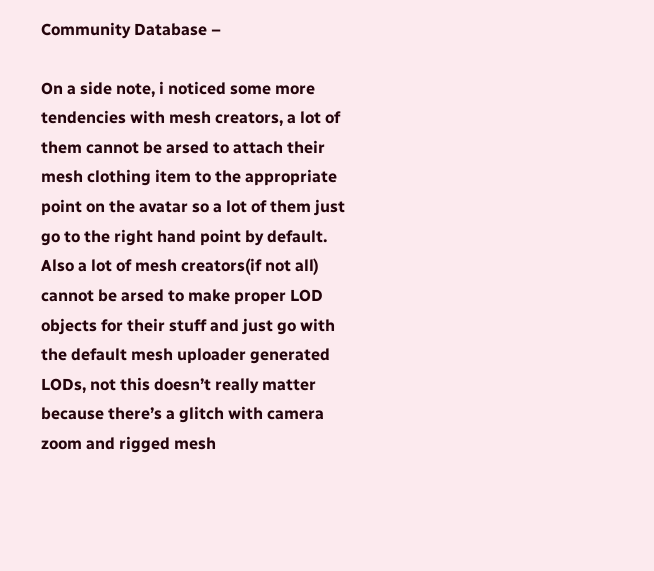Community Database –

On a side note, i noticed some more tendencies with mesh creators, a lot of them cannot be arsed to attach their mesh clothing item to the appropriate point on the avatar so a lot of them just go to the right hand point by default. Also a lot of mesh creators(if not all) cannot be arsed to make proper LOD objects for their stuff and just go with the default mesh uploader generated LODs, not this doesn’t really matter because there’s a glitch with camera zoom and rigged mesh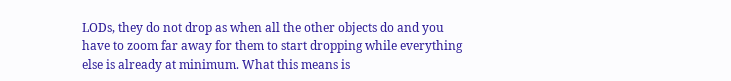LODs, they do not drop as when all the other objects do and you have to zoom far away for them to start dropping while everything else is already at minimum. What this means is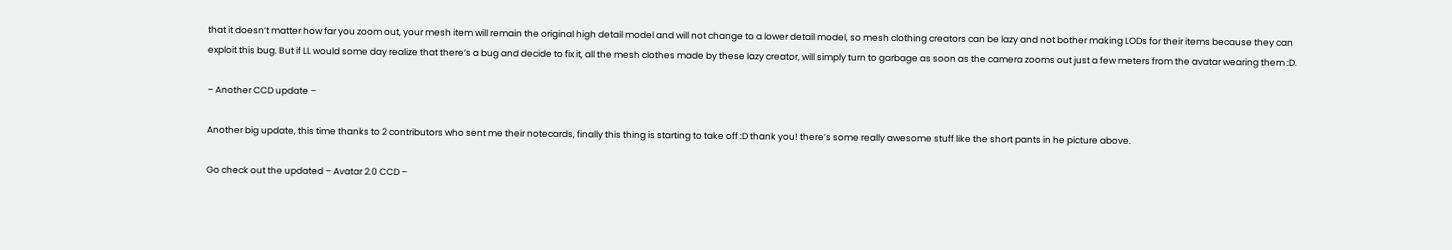that it doesn’t matter how far you zoom out, your mesh item will remain the original high detail model and will not change to a lower detail model, so mesh clothing creators can be lazy and not bother making LODs for their items because they can exploit this bug. But if LL would some day realize that there’s a bug and decide to fix it, all the mesh clothes made by these lazy creator, will simply turn to garbage as soon as the camera zooms out just a few meters from the avatar wearing them :D.

– Another CCD update –

Another big update, this time thanks to 2 contributors who sent me their notecards, finally this thing is starting to take off :D thank you! there’s some really awesome stuff like the short pants in he picture above.

Go check out the updated – Avatar 2.0 CCD –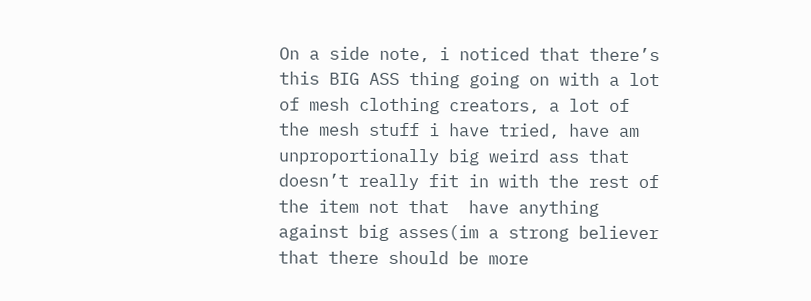On a side note, i noticed that there’s this BIG ASS thing going on with a lot of mesh clothing creators, a lot of the mesh stuff i have tried, have am unproportionally big weird ass that doesn’t really fit in with the rest of the item not that  have anything against big asses(im a strong believer that there should be more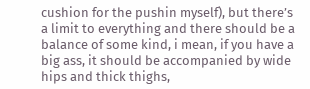cushion for the pushin myself), but there’s a limit to everything and there should be a balance of some kind, i mean, if you have a big ass, it should be accompanied by wide hips and thick thighs,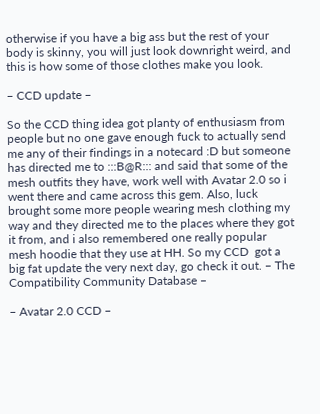otherwise if you have a big ass but the rest of your body is skinny, you will just look downright weird, and this is how some of those clothes make you look.

– CCD update –

So the CCD thing idea got planty of enthusiasm from people but no one gave enough fuck to actually send me any of their findings in a notecard :D but someone has directed me to :::B@R::: and said that some of the mesh outfits they have, work well with Avatar 2.0 so i went there and came across this gem. Also, luck brought some more people wearing mesh clothing my way and they directed me to the places where they got it from, and i also remembered one really popular mesh hoodie that they use at HH. So my CCD  got a big fat update the very next day, go check it out. – The Compatibility Community Database –

– Avatar 2.0 CCD –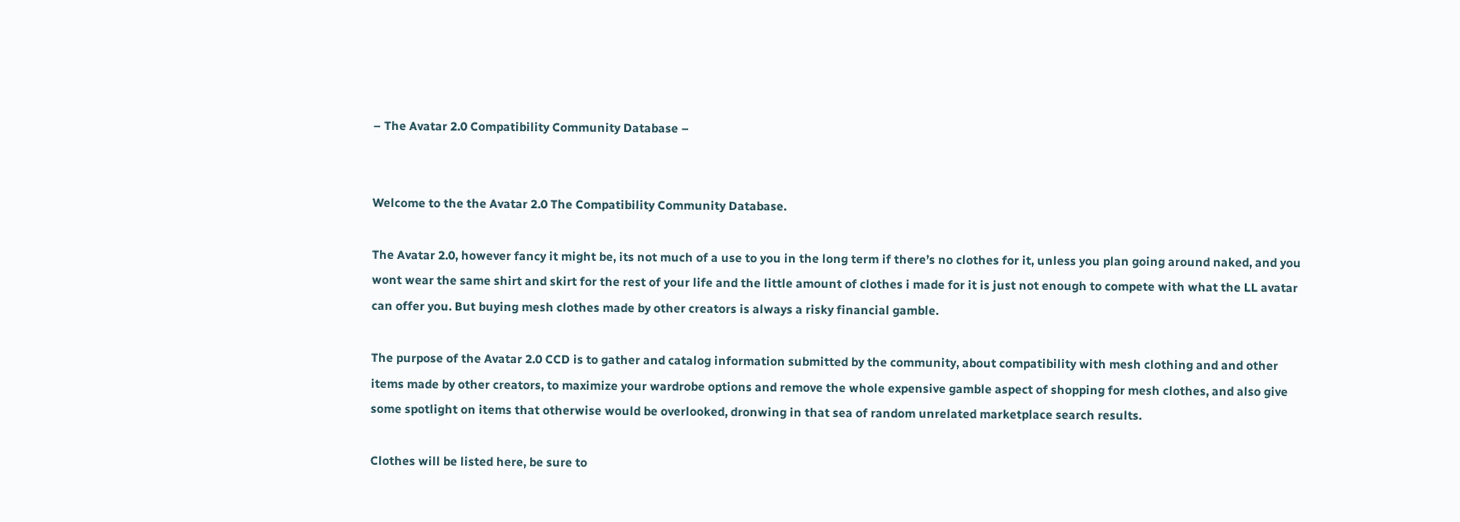– The Avatar 2.0 Compatibility Community Database –


Welcome to the the Avatar 2.0 The Compatibility Community Database.

The Avatar 2.0, however fancy it might be, its not much of a use to you in the long term if there’s no clothes for it, unless you plan going around naked, and you wont wear the same shirt and skirt for the rest of your life and the little amount of clothes i made for it is just not enough to compete with what the LL avatar can offer you. But buying mesh clothes made by other creators is always a risky financial gamble.

The purpose of the Avatar 2.0 CCD is to gather and catalog information submitted by the community, about compatibility with mesh clothing and and other items made by other creators, to maximize your wardrobe options and remove the whole expensive gamble aspect of shopping for mesh clothes, and also give some spotlight on items that otherwise would be overlooked, dronwing in that sea of random unrelated marketplace search results.

Clothes will be listed here, be sure to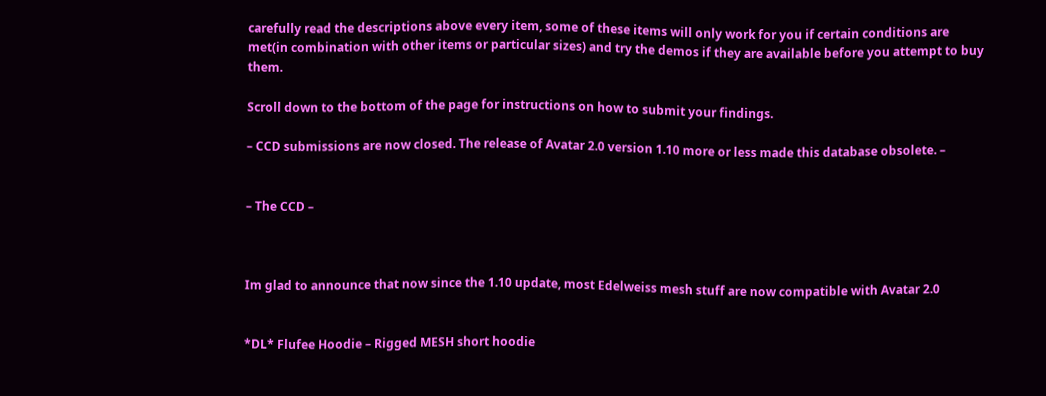carefully read the descriptions above every item, some of these items will only work for you if certain conditions are met(in combination with other items or particular sizes) and try the demos if they are available before you attempt to buy them.

Scroll down to the bottom of the page for instructions on how to submit your findings.

– CCD submissions are now closed. The release of Avatar 2.0 version 1.10 more or less made this database obsolete. –


– The CCD –



Im glad to announce that now since the 1.10 update, most Edelweiss mesh stuff are now compatible with Avatar 2.0


*DL* Flufee Hoodie – Rigged MESH short hoodie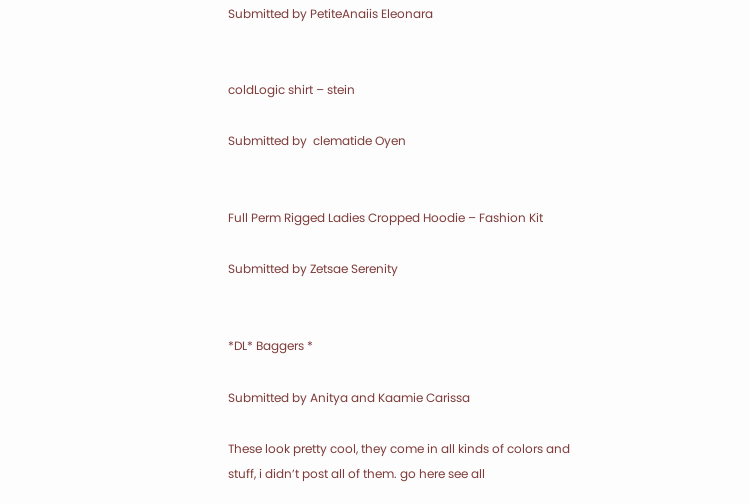Submitted by PetiteAnaiis Eleonara


coldLogic shirt – stein

Submitted by  clematide Oyen


Full Perm Rigged Ladies Cropped Hoodie – Fashion Kit

Submitted by Zetsae Serenity


*DL* Baggers *

Submitted by Anitya and Kaamie Carissa

These look pretty cool, they come in all kinds of colors and stuff, i didn’t post all of them. go here see all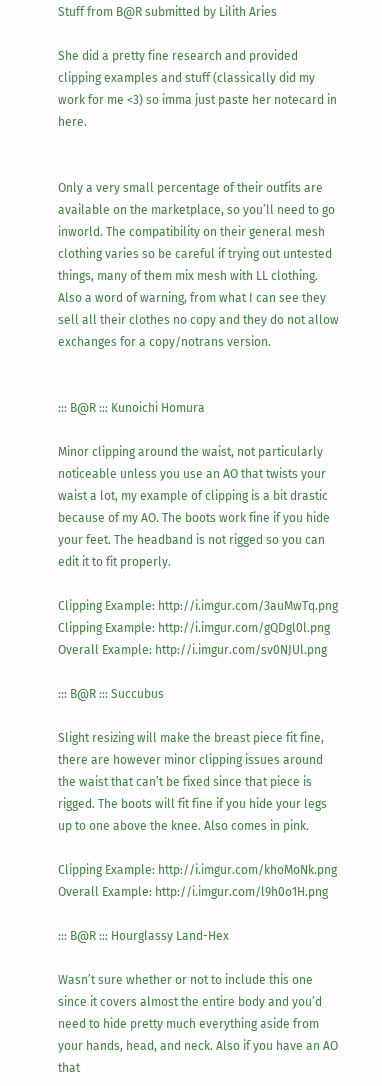Stuff from B@R submitted by Lilith Aries

She did a pretty fine research and provided clipping examples and stuff (classically did my work for me <3) so imma just paste her notecard in here.


Only a very small percentage of their outfits are available on the marketplace, so you’ll need to go inworld. The compatibility on their general mesh clothing varies so be careful if trying out untested things, many of them mix mesh with LL clothing. Also a word of warning, from what I can see they sell all their clothes no copy and they do not allow exchanges for a copy/notrans version.


::: B@R ::: Kunoichi Homura

Minor clipping around the waist, not particularly noticeable unless you use an AO that twists your waist a lot, my example of clipping is a bit drastic because of my AO. The boots work fine if you hide your feet. The headband is not rigged so you can edit it to fit properly.

Clipping Example: http://i.imgur.com/3auMwTq.png
Clipping Example: http://i.imgur.com/gQDgl0l.png
Overall Example: http://i.imgur.com/sv0NJUl.png

::: B@R ::: Succubus

Slight resizing will make the breast piece fit fine, there are however minor clipping issues around the waist that can’t be fixed since that piece is rigged. The boots will fit fine if you hide your legs up to one above the knee. Also comes in pink.

Clipping Example: http://i.imgur.com/khoMoNk.png
Overall Example: http://i.imgur.com/l9h0o1H.png

::: B@R ::: Hourglassy Land-Hex

Wasn’t sure whether or not to include this one since it covers almost the entire body and you’d need to hide pretty much everything aside from your hands, head, and neck. Also if you have an AO that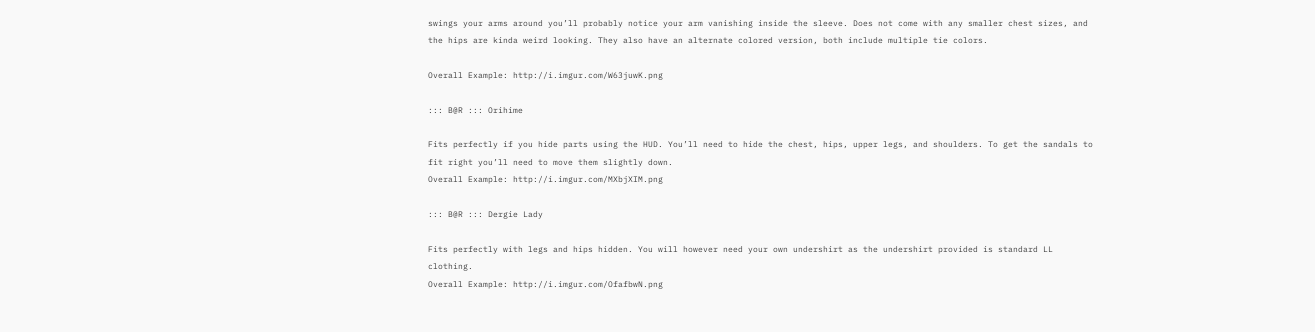swings your arms around you’ll probably notice your arm vanishing inside the sleeve. Does not come with any smaller chest sizes, and the hips are kinda weird looking. They also have an alternate colored version, both include multiple tie colors.

Overall Example: http://i.imgur.com/W63juwK.png

::: B@R ::: Orihime

Fits perfectly if you hide parts using the HUD. You’ll need to hide the chest, hips, upper legs, and shoulders. To get the sandals to fit right you’ll need to move them slightly down.
Overall Example: http://i.imgur.com/MXbjXIM.png

::: B@R ::: Dergie Lady

Fits perfectly with legs and hips hidden. You will however need your own undershirt as the undershirt provided is standard LL clothing.
Overall Example: http://i.imgur.com/OfafbwN.png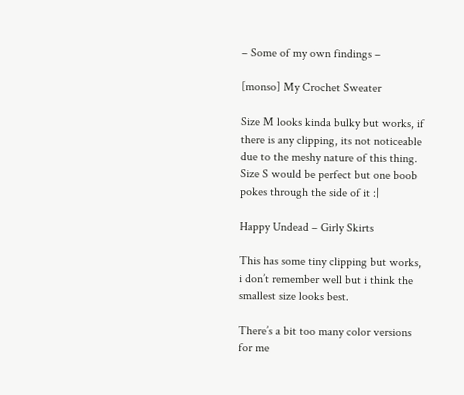– Some of my own findings –

[monso] My Crochet Sweater

Size M looks kinda bulky but works, if there is any clipping, its not noticeable due to the meshy nature of this thing. Size S would be perfect but one boob pokes through the side of it :|

Happy Undead – Girly Skirts

This has some tiny clipping but works, i don’t remember well but i think the smallest size looks best.

There’s a bit too many color versions for me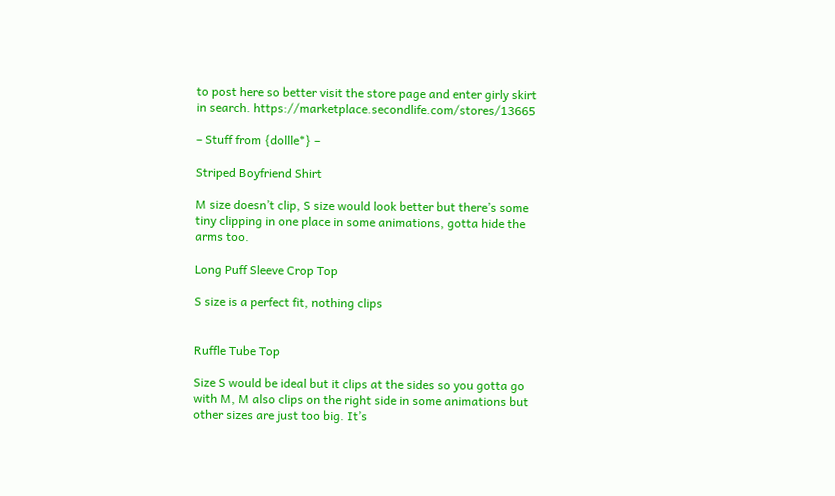to post here so better visit the store page and enter girly skirt in search. https://marketplace.secondlife.com/stores/13665

– Stuff from {dollle*} –

Striped Boyfriend Shirt

M size doesn’t clip, S size would look better but there’s some tiny clipping in one place in some animations, gotta hide the arms too.

Long Puff Sleeve Crop Top

S size is a perfect fit, nothing clips


Ruffle Tube Top

Size S would be ideal but it clips at the sides so you gotta go with M, M also clips on the right side in some animations but other sizes are just too big. It’s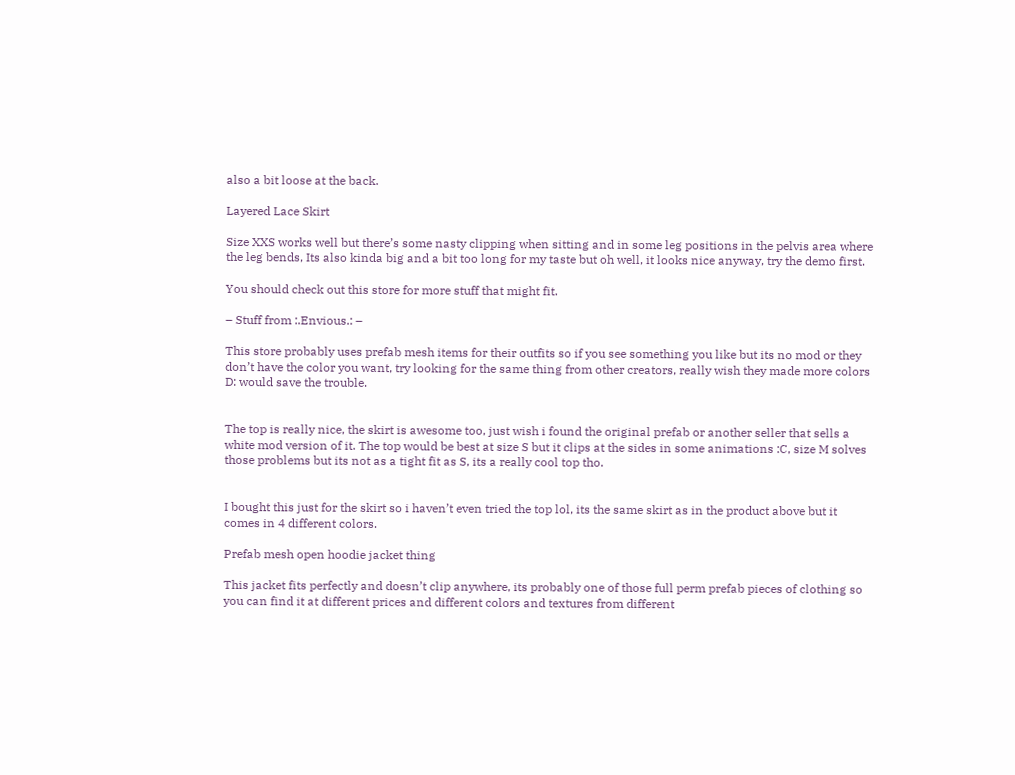also a bit loose at the back.

Layered Lace Skirt

Size XXS works well but there’s some nasty clipping when sitting and in some leg positions in the pelvis area where the leg bends, Its also kinda big and a bit too long for my taste but oh well, it looks nice anyway, try the demo first.

You should check out this store for more stuff that might fit.

– Stuff from :.Envious.: –

This store probably uses prefab mesh items for their outfits so if you see something you like but its no mod or they don’t have the color you want, try looking for the same thing from other creators, really wish they made more colors D: would save the trouble.


The top is really nice, the skirt is awesome too, just wish i found the original prefab or another seller that sells a white mod version of it. The top would be best at size S but it clips at the sides in some animations :C, size M solves those problems but its not as a tight fit as S, its a really cool top tho.


I bought this just for the skirt so i haven’t even tried the top lol, its the same skirt as in the product above but it comes in 4 different colors.

Prefab mesh open hoodie jacket thing

This jacket fits perfectly and doesn’t clip anywhere, its probably one of those full perm prefab pieces of clothing so you can find it at different prices and different colors and textures from different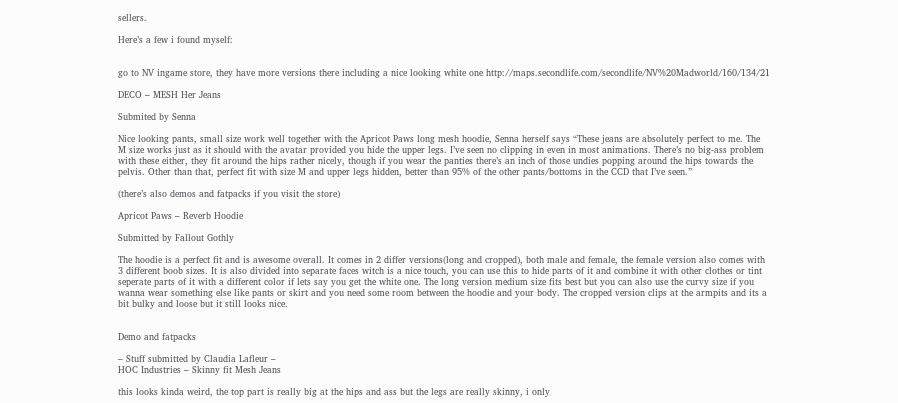sellers.

Here’s a few i found myself:


go to NV ingame store, they have more versions there including a nice looking white one http://maps.secondlife.com/secondlife/NV%20Madworld/160/134/21

DECO – MESH Her Jeans

Submited by Senna

Nice looking pants, small size work well together with the Apricot Paws long mesh hoodie, Senna herself says “These jeans are absolutely perfect to me. The M size works just as it should with the avatar provided you hide the upper legs. I’ve seen no clipping in even in most animations. There’s no big-ass problem with these either, they fit around the hips rather nicely, though if you wear the panties there’s an inch of those undies popping around the hips towards the pelvis. Other than that, perfect fit with size M and upper legs hidden, better than 95% of the other pants/bottoms in the CCD that I’ve seen.”

(there’s also demos and fatpacks if you visit the store)

Apricot Paws – Reverb Hoodie

Submitted by Fallout Gothly

The hoodie is a perfect fit and is awesome overall. It comes in 2 differ versions(long and cropped), both male and female, the female version also comes with 3 different boob sizes. It is also divided into separate faces witch is a nice touch, you can use this to hide parts of it and combine it with other clothes or tint seperate parts of it with a different color if lets say you get the white one. The long version medium size fits best but you can also use the curvy size if you wanna wear something else like pants or skirt and you need some room between the hoodie and your body. The cropped version clips at the armpits and its a bit bulky and loose but it still looks nice.


Demo and fatpacks

– Stuff submitted by Claudia Lafleur –
HOC Industries – Skinny fit Mesh Jeans

this looks kinda weird, the top part is really big at the hips and ass but the legs are really skinny, i only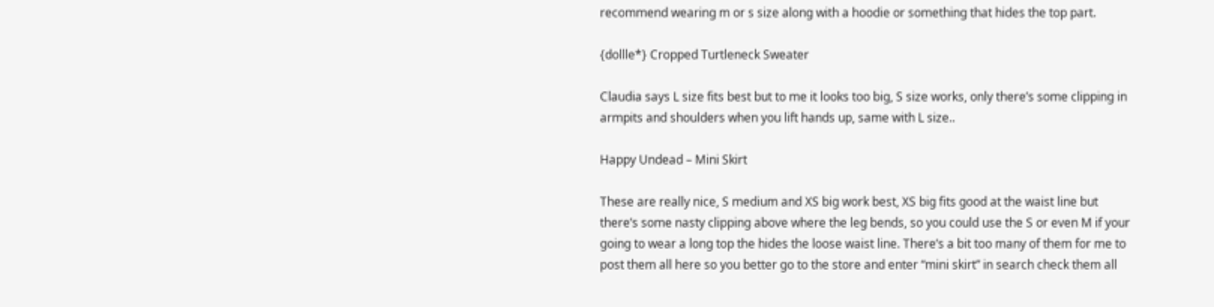recommend wearing m or s size along with a hoodie or something that hides the top part.

{dollle*} Cropped Turtleneck Sweater

Claudia says L size fits best but to me it looks too big, S size works, only there’s some clipping in armpits and shoulders when you lift hands up, same with L size..

Happy Undead – Mini Skirt

These are really nice, S medium and XS big work best, XS big fits good at the waist line but there’s some nasty clipping above where the leg bends, so you could use the S or even M if your going to wear a long top the hides the loose waist line. There’s a bit too many of them for me to post them all here so you better go to the store and enter “mini skirt” in search check them all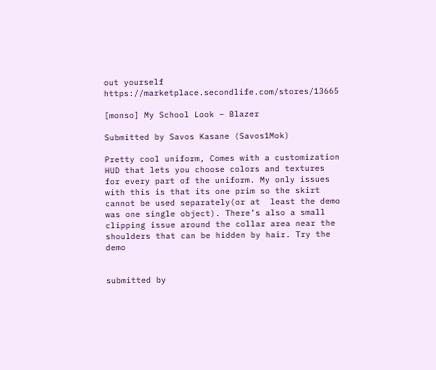out yourself https://marketplace.secondlife.com/stores/13665

[monso] My School Look – Blazer

Submitted by Savos Kasane (Savos1Mok)

Pretty cool uniform, Comes with a customization HUD that lets you choose colors and textures for every part of the uniform. My only issues with this is that its one prim so the skirt cannot be used separately(or at  least the demo was one single object). There’s also a small clipping issue around the collar area near the shoulders that can be hidden by hair. Try the demo


submitted by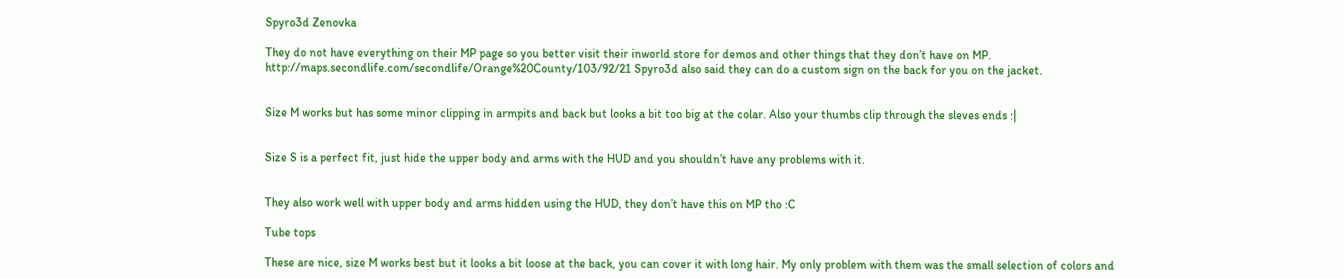Spyro3d Zenovka

They do not have everything on their MP page so you better visit their inworld store for demos and other things that they don’t have on MP. http://maps.secondlife.com/secondlife/Orange%20County/103/92/21 Spyro3d also said they can do a custom sign on the back for you on the jacket.


Size M works but has some minor clipping in armpits and back but looks a bit too big at the colar. Also your thumbs clip through the sleves ends :|


Size S is a perfect fit, just hide the upper body and arms with the HUD and you shouldn’t have any problems with it.


They also work well with upper body and arms hidden using the HUD, they don’t have this on MP tho :C

Tube tops

These are nice, size M works best but it looks a bit loose at the back, you can cover it with long hair. My only problem with them was the small selection of colors and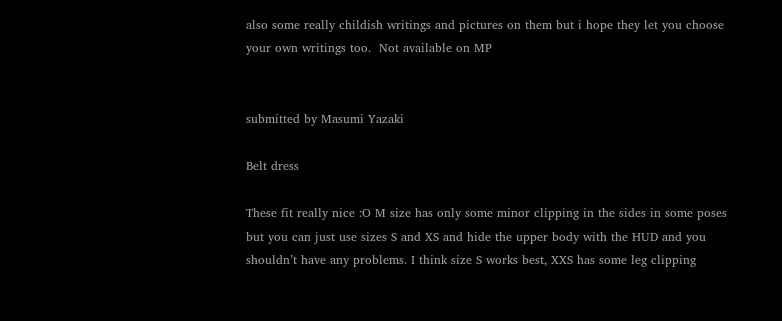also some really childish writings and pictures on them but i hope they let you choose your own writings too.  Not available on MP


submitted by Masumi Yazaki

Belt dress

These fit really nice :O M size has only some minor clipping in the sides in some poses but you can just use sizes S and XS and hide the upper body with the HUD and you shouldn’t have any problems. I think size S works best, XXS has some leg clipping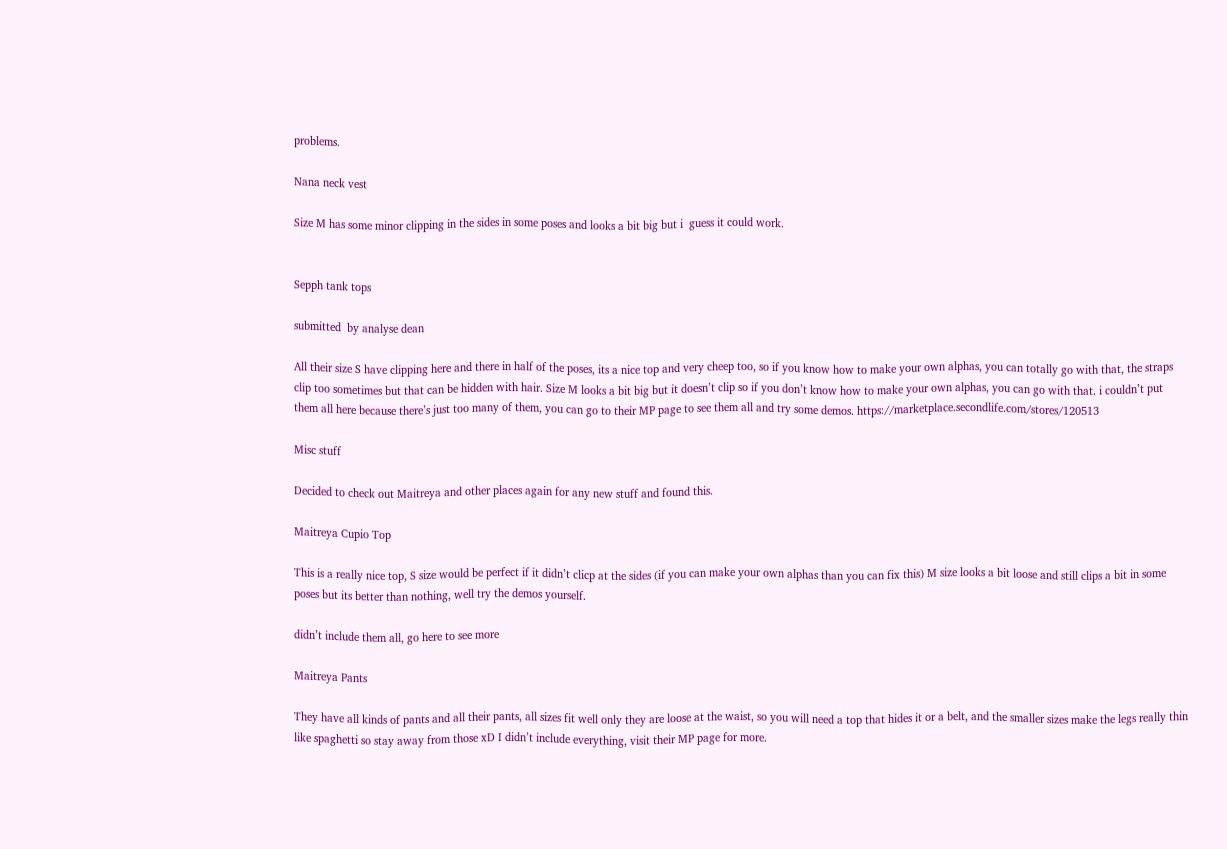problems.

Nana neck vest

Size M has some minor clipping in the sides in some poses and looks a bit big but i  guess it could work.


Sepph tank tops

submitted  by analyse dean

All their size S have clipping here and there in half of the poses, its a nice top and very cheep too, so if you know how to make your own alphas, you can totally go with that, the straps clip too sometimes but that can be hidden with hair. Size M looks a bit big but it doesn’t clip so if you don’t know how to make your own alphas, you can go with that. i couldn’t put them all here because there’s just too many of them, you can go to their MP page to see them all and try some demos. https://marketplace.secondlife.com/stores/120513

Misc stuff

Decided to check out Maitreya and other places again for any new stuff and found this.

Maitreya Cupio Top

This is a really nice top, S size would be perfect if it didn’t clicp at the sides (if you can make your own alphas than you can fix this) M size looks a bit loose and still clips a bit in some poses but its better than nothing, well try the demos yourself.

didn’t include them all, go here to see more

Maitreya Pants

They have all kinds of pants and all their pants, all sizes fit well only they are loose at the waist, so you will need a top that hides it or a belt, and the smaller sizes make the legs really thin like spaghetti so stay away from those xD I didn’t include everything, visit their MP page for more.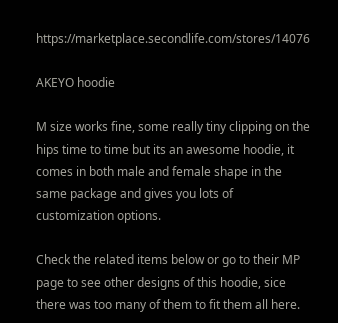https://marketplace.secondlife.com/stores/14076

AKEYO hoodie

M size works fine, some really tiny clipping on the hips time to time but its an awesome hoodie, it comes in both male and female shape in the same package and gives you lots of customization options.

Check the related items below or go to their MP page to see other designs of this hoodie, sice there was too many of them to fit them all here.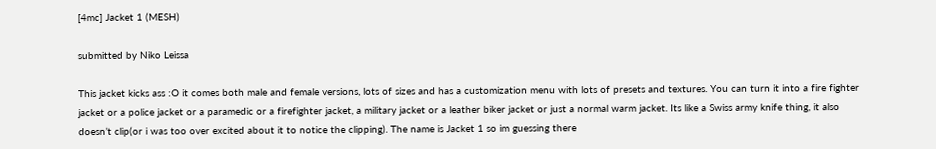[4mc] Jacket 1 (MESH)

submitted by Niko Leissa

This jacket kicks ass :O it comes both male and female versions, lots of sizes and has a customization menu with lots of presets and textures. You can turn it into a fire fighter jacket or a police jacket or a paramedic or a firefighter jacket, a military jacket or a leather biker jacket or just a normal warm jacket. Its like a Swiss army knife thing, it also doesn’t clip(or i was too over excited about it to notice the clipping). The name is Jacket 1 so im guessing there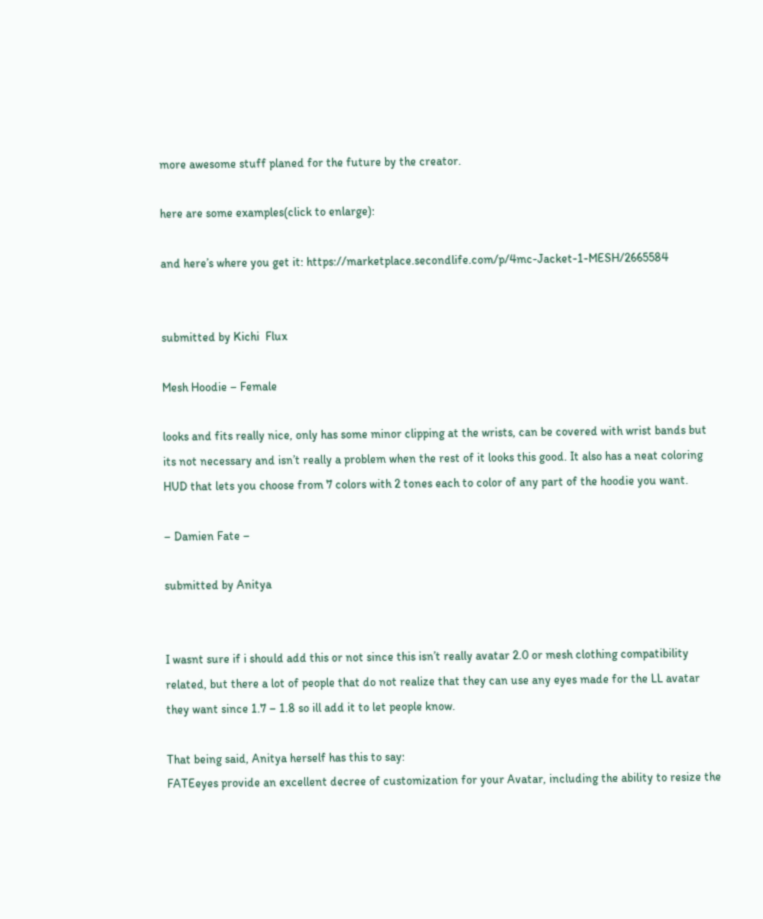more awesome stuff planed for the future by the creator.

here are some examples(click to enlarge):

and here’s where you get it: https://marketplace.secondlife.com/p/4mc-Jacket-1-MESH/2665584


submitted by Kichi  Flux

Mesh Hoodie – Female

looks and fits really nice, only has some minor clipping at the wrists, can be covered with wrist bands but its not necessary and isn’t really a problem when the rest of it looks this good. It also has a neat coloring HUD that lets you choose from 7 colors with 2 tones each to color of any part of the hoodie you want.

– Damien Fate –

submitted by Anitya


I wasnt sure if i should add this or not since this isn’t really avatar 2.0 or mesh clothing compatibility related, but there a lot of people that do not realize that they can use any eyes made for the LL avatar they want since 1.7 – 1.8 so ill add it to let people know.

That being said, Anitya herself has this to say:
FATEeyes provide an excellent decree of customization for your Avatar, including the ability to resize the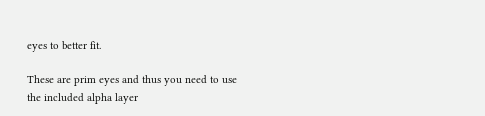eyes to better fit.

These are prim eyes and thus you need to use the included alpha layer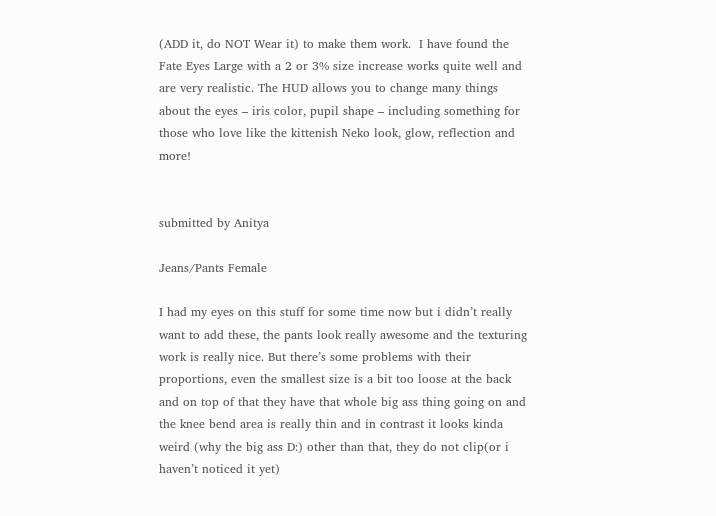(ADD it, do NOT Wear it) to make them work.  I have found the Fate Eyes Large with a 2 or 3% size increase works quite well and are very realistic. The HUD allows you to change many things about the eyes – iris color, pupil shape – including something for those who love like the kittenish Neko look, glow, reflection and more!


submitted by Anitya

Jeans/Pants Female

I had my eyes on this stuff for some time now but i didn’t really want to add these, the pants look really awesome and the texturing work is really nice. But there’s some problems with their proportions, even the smallest size is a bit too loose at the back and on top of that they have that whole big ass thing going on and the knee bend area is really thin and in contrast it looks kinda weird (why the big ass D:) other than that, they do not clip(or i haven’t noticed it yet)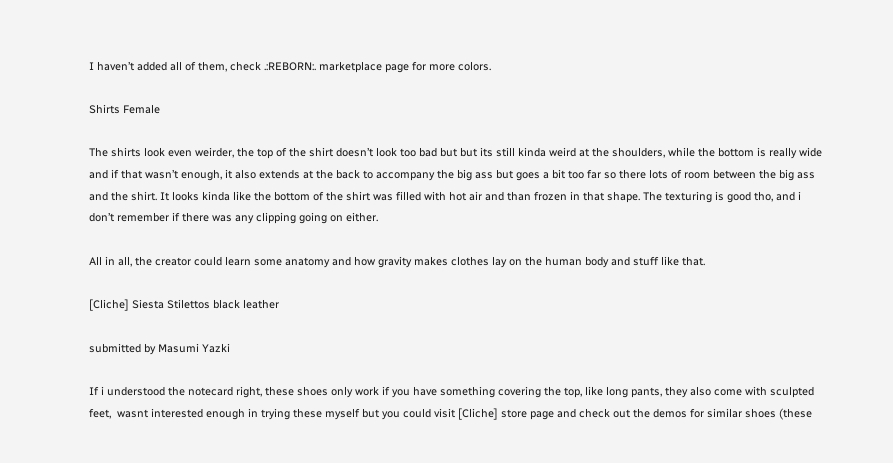I haven’t added all of them, check .:REBORN:. marketplace page for more colors.

Shirts Female

The shirts look even weirder, the top of the shirt doesn’t look too bad but but its still kinda weird at the shoulders, while the bottom is really wide and if that wasn’t enough, it also extends at the back to accompany the big ass but goes a bit too far so there lots of room between the big ass and the shirt. It looks kinda like the bottom of the shirt was filled with hot air and than frozen in that shape. The texturing is good tho, and i don’t remember if there was any clipping going on either.

All in all, the creator could learn some anatomy and how gravity makes clothes lay on the human body and stuff like that.

[Cliche] Siesta Stilettos black leather

submitted by Masumi Yazki

If i understood the notecard right, these shoes only work if you have something covering the top, like long pants, they also come with sculpted feet,  wasnt interested enough in trying these myself but you could visit [Cliche] store page and check out the demos for similar shoes (these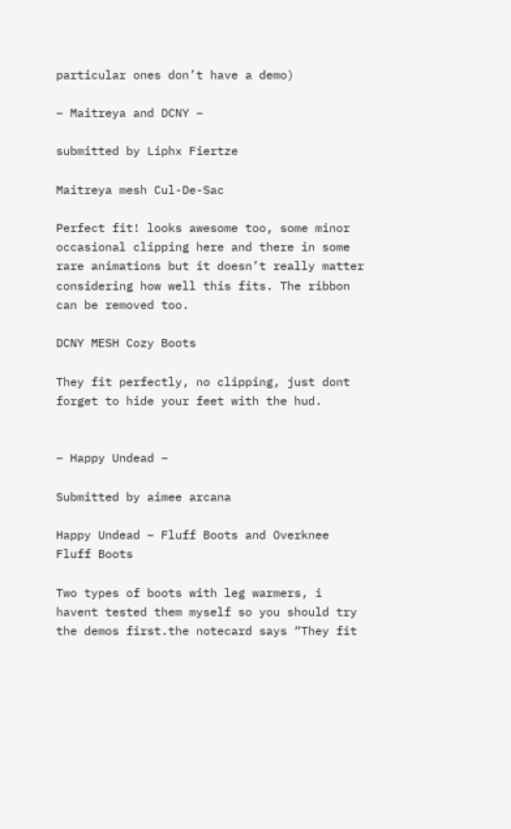particular ones don’t have a demo)

– Maitreya and DCNY –

submitted by Liphx Fiertze

Maitreya mesh Cul-De-Sac

Perfect fit! looks awesome too, some minor occasional clipping here and there in some rare animations but it doesn’t really matter considering how well this fits. The ribbon can be removed too.

DCNY MESH Cozy Boots

They fit perfectly, no clipping, just dont forget to hide your feet with the hud.


– Happy Undead –

Submitted by aimee arcana

Happy Undead – Fluff Boots and Overknee Fluff Boots

Two types of boots with leg warmers, i havent tested them myself so you should try the demos first.the notecard says “They fit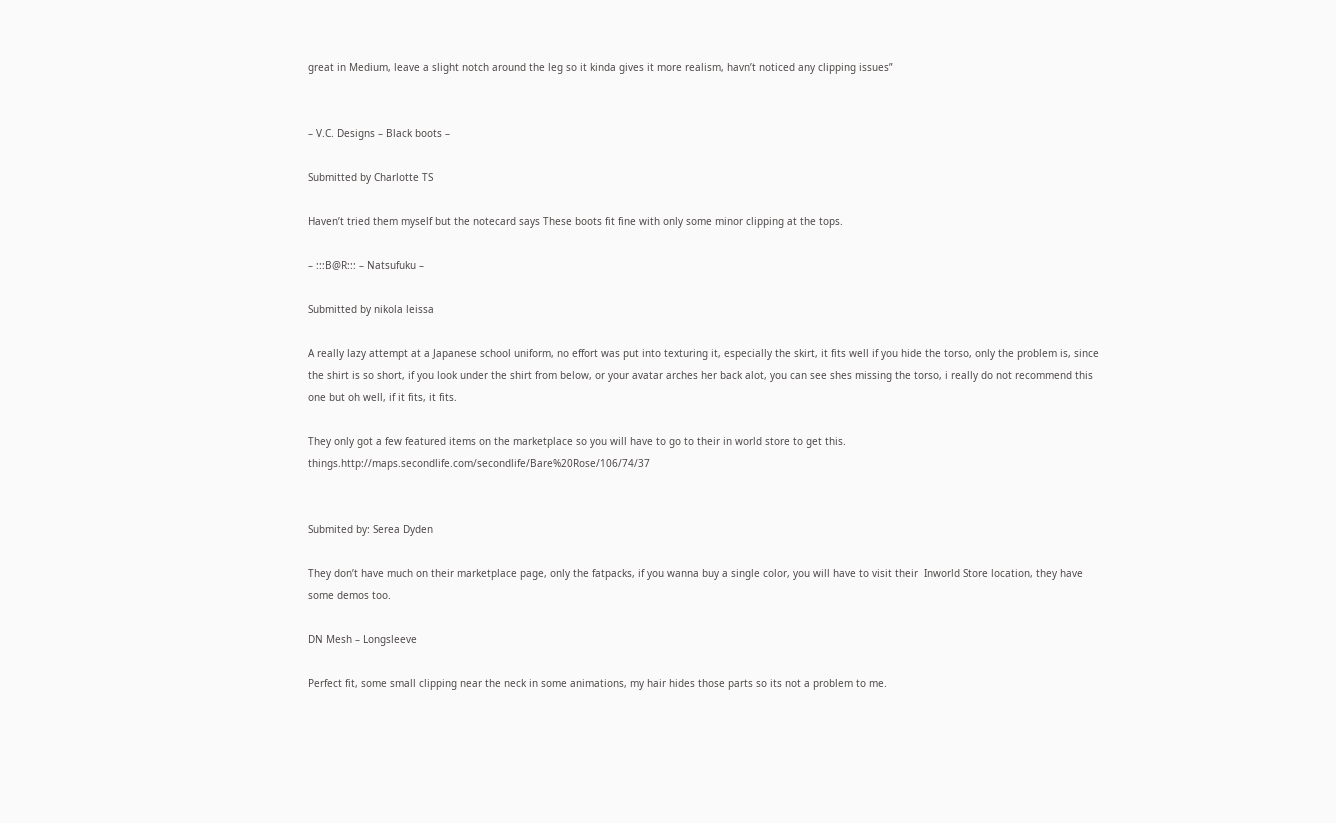great in Medium, leave a slight notch around the leg so it kinda gives it more realism, havn’t noticed any clipping issues”


– V.C. Designs – Black boots –

Submitted by Charlotte TS

Haven’t tried them myself but the notecard says These boots fit fine with only some minor clipping at the tops.

– :::B@R::: – Natsufuku –

Submitted by nikola leissa

A really lazy attempt at a Japanese school uniform, no effort was put into texturing it, especially the skirt, it fits well if you hide the torso, only the problem is, since the shirt is so short, if you look under the shirt from below, or your avatar arches her back alot, you can see shes missing the torso, i really do not recommend this one but oh well, if it fits, it fits.

They only got a few featured items on the marketplace so you will have to go to their in world store to get this. things.http://maps.secondlife.com/secondlife/Bare%20Rose/106/74/37


Submited by: Serea Dyden

They don’t have much on their marketplace page, only the fatpacks, if you wanna buy a single color, you will have to visit their  Inworld Store location, they have some demos too.

DN Mesh – Longsleeve

Perfect fit, some small clipping near the neck in some animations, my hair hides those parts so its not a problem to me.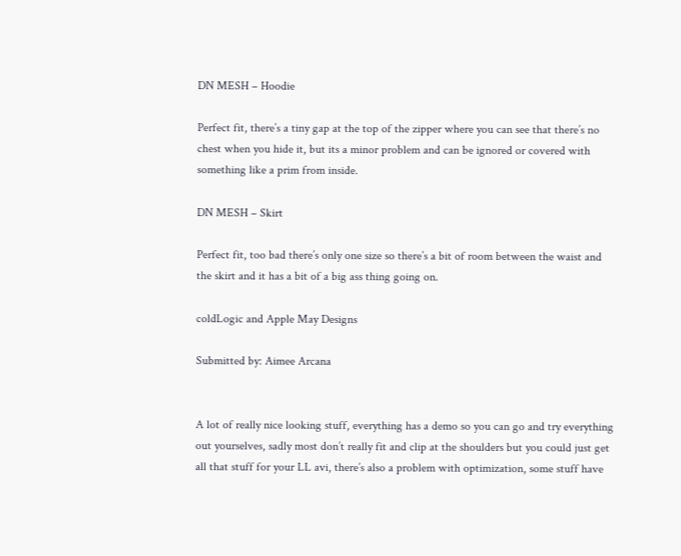DN MESH – Hoodie

Perfect fit, there’s a tiny gap at the top of the zipper where you can see that there’s no chest when you hide it, but its a minor problem and can be ignored or covered with something like a prim from inside.

DN MESH – Skirt

Perfect fit, too bad there’s only one size so there’s a bit of room between the waist and the skirt and it has a bit of a big ass thing going on.

coldLogic and Apple May Designs

Submitted by: Aimee Arcana


A lot of really nice looking stuff, everything has a demo so you can go and try everything out yourselves, sadly most don’t really fit and clip at the shoulders but you could just get all that stuff for your LL avi, there’s also a problem with optimization, some stuff have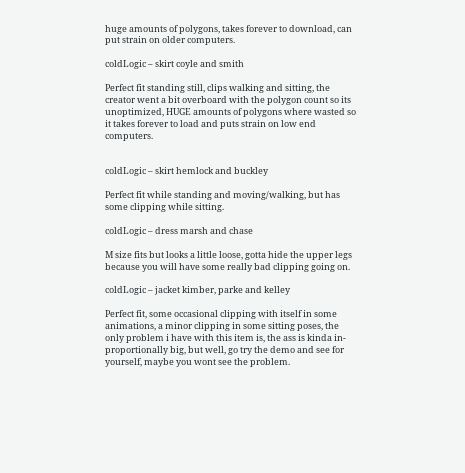huge amounts of polygons, takes forever to download, can put strain on older computers.

coldLogic – skirt coyle and smith

Perfect fit standing still, clips walking and sitting, the creator went a bit overboard with the polygon count so its unoptimized, HUGE amounts of polygons where wasted so it takes forever to load and puts strain on low end computers.


coldLogic – skirt hemlock and buckley

Perfect fit while standing and moving/walking, but has some clipping while sitting.

coldLogic – dress marsh and chase

M size fits but looks a little loose, gotta hide the upper legs because you will have some really bad clipping going on.

coldLogic – jacket kimber, parke and kelley

Perfect fit, some occasional clipping with itself in some animations, a minor clipping in some sitting poses, the only problem i have with this item is, the ass is kinda in-proportionally big, but well, go try the demo and see for yourself, maybe you wont see the problem.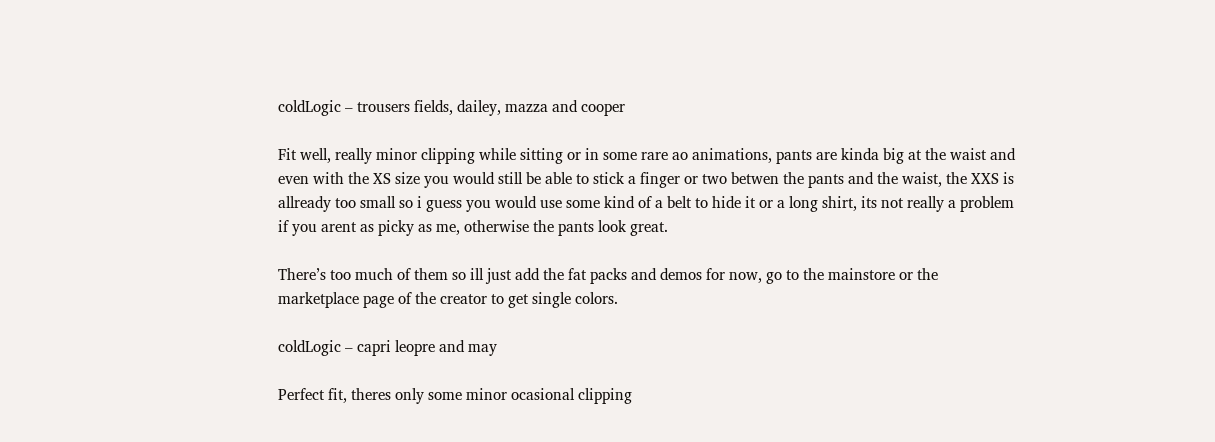coldLogic – trousers fields, dailey, mazza and cooper

Fit well, really minor clipping while sitting or in some rare ao animations, pants are kinda big at the waist and even with the XS size you would still be able to stick a finger or two betwen the pants and the waist, the XXS is allready too small so i guess you would use some kind of a belt to hide it or a long shirt, its not really a problem if you arent as picky as me, otherwise the pants look great.

There’s too much of them so ill just add the fat packs and demos for now, go to the mainstore or the marketplace page of the creator to get single colors.

coldLogic – capri leopre and may

Perfect fit, theres only some minor ocasional clipping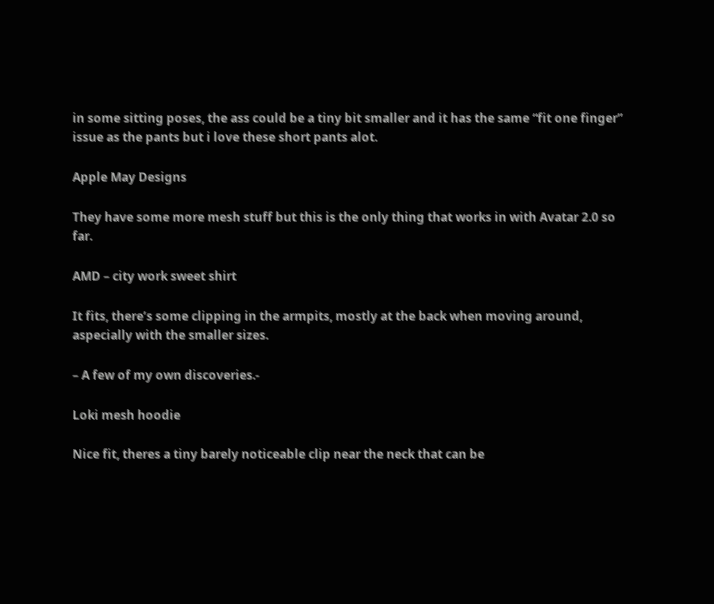in some sitting poses, the ass could be a tiny bit smaller and it has the same “fit one finger” issue as the pants but i love these short pants alot.

Apple May Designs

They have some more mesh stuff but this is the only thing that works in with Avatar 2.0 so far.

AMD – city work sweet shirt

It fits, there’s some clipping in the armpits, mostly at the back when moving around, aspecially with the smaller sizes.

– A few of my own discoveries.-

Loki mesh hoodie

Nice fit, theres a tiny barely noticeable clip near the neck that can be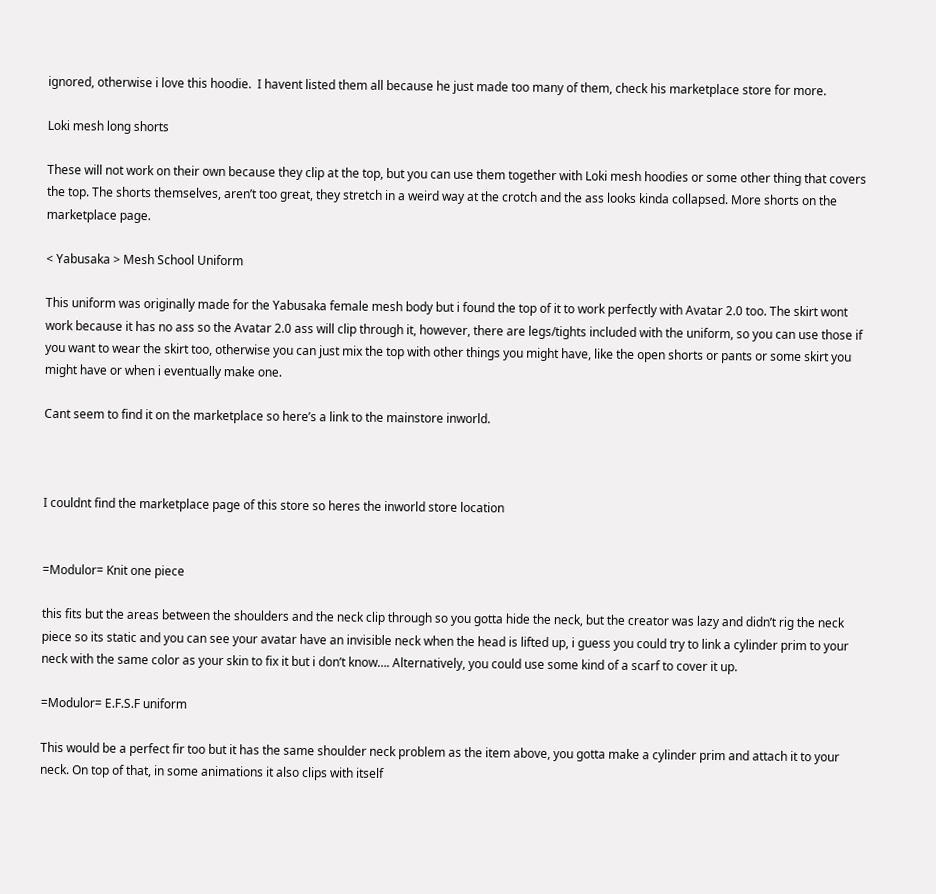ignored, otherwise i love this hoodie.  I havent listed them all because he just made too many of them, check his marketplace store for more.

Loki mesh long shorts

These will not work on their own because they clip at the top, but you can use them together with Loki mesh hoodies or some other thing that covers the top. The shorts themselves, aren’t too great, they stretch in a weird way at the crotch and the ass looks kinda collapsed. More shorts on the marketplace page.

< Yabusaka > Mesh School Uniform

This uniform was originally made for the Yabusaka female mesh body but i found the top of it to work perfectly with Avatar 2.0 too. The skirt wont work because it has no ass so the Avatar 2.0 ass will clip through it, however, there are legs/tights included with the uniform, so you can use those if you want to wear the skirt too, otherwise you can just mix the top with other things you might have, like the open shorts or pants or some skirt you might have or when i eventually make one.

Cant seem to find it on the marketplace so here’s a link to the mainstore inworld.



I couldnt find the marketplace page of this store so heres the inworld store location


=Modulor= Knit one piece

this fits but the areas between the shoulders and the neck clip through so you gotta hide the neck, but the creator was lazy and didn’t rig the neck piece so its static and you can see your avatar have an invisible neck when the head is lifted up, i guess you could try to link a cylinder prim to your neck with the same color as your skin to fix it but i don’t know…. Alternatively, you could use some kind of a scarf to cover it up.

=Modulor= E.F.S.F uniform

This would be a perfect fir too but it has the same shoulder neck problem as the item above, you gotta make a cylinder prim and attach it to your neck. On top of that, in some animations it also clips with itself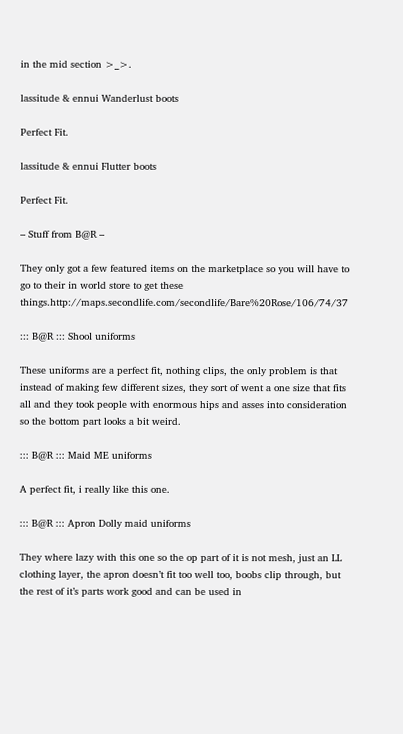in the mid section >_>.

lassitude & ennui Wanderlust boots

Perfect Fit.

lassitude & ennui Flutter boots

Perfect Fit.

– Stuff from B@R –

They only got a few featured items on the marketplace so you will have to go to their in world store to get these things.http://maps.secondlife.com/secondlife/Bare%20Rose/106/74/37

::: B@R ::: Shool uniforms

These uniforms are a perfect fit, nothing clips, the only problem is that instead of making few different sizes, they sort of went a one size that fits all and they took people with enormous hips and asses into consideration so the bottom part looks a bit weird.

::: B@R ::: Maid ME uniforms

A perfect fit, i really like this one.

::: B@R ::: Apron Dolly maid uniforms

They where lazy with this one so the op part of it is not mesh, just an LL clothing layer, the apron doesn’t fit too well too, boobs clip through, but the rest of it’s parts work good and can be used in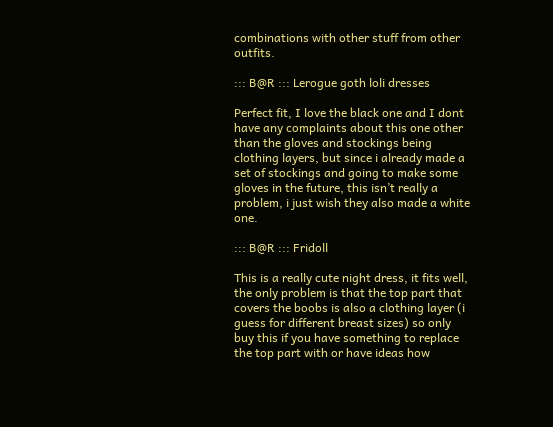combinations with other stuff from other outfits.

::: B@R ::: Lerogue goth loli dresses

Perfect fit, I love the black one and I dont have any complaints about this one other than the gloves and stockings being clothing layers, but since i already made a set of stockings and going to make some gloves in the future, this isn’t really a problem, i just wish they also made a white one.

::: B@R ::: Fridoll

This is a really cute night dress, it fits well, the only problem is that the top part that covers the boobs is also a clothing layer (i guess for different breast sizes) so only buy this if you have something to replace the top part with or have ideas how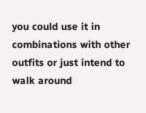you could use it in combinations with other outfits or just intend to walk around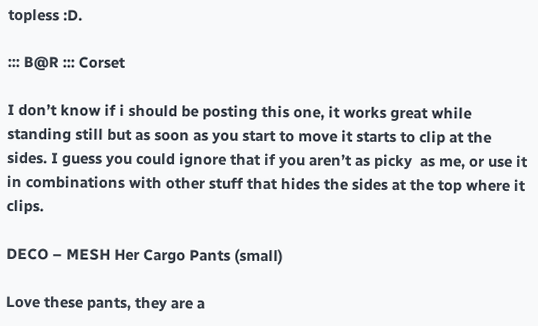topless :D.

::: B@R ::: Corset

I don’t know if i should be posting this one, it works great while standing still but as soon as you start to move it starts to clip at the sides. I guess you could ignore that if you aren’t as picky  as me, or use it in combinations with other stuff that hides the sides at the top where it clips.

DECO – MESH Her Cargo Pants (small)

Love these pants, they are a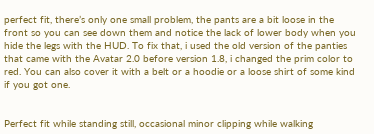perfect fit, there’s only one small problem, the pants are a bit loose in the front so you can see down them and notice the lack of lower body when you hide the legs with the HUD. To fix that, i used the old version of the panties that came with the Avatar 2.0 before version 1.8, i changed the prim color to red. You can also cover it with a belt or a hoodie or a loose shirt of some kind if you got one.


Perfect fit while standing still, occasional minor clipping while walking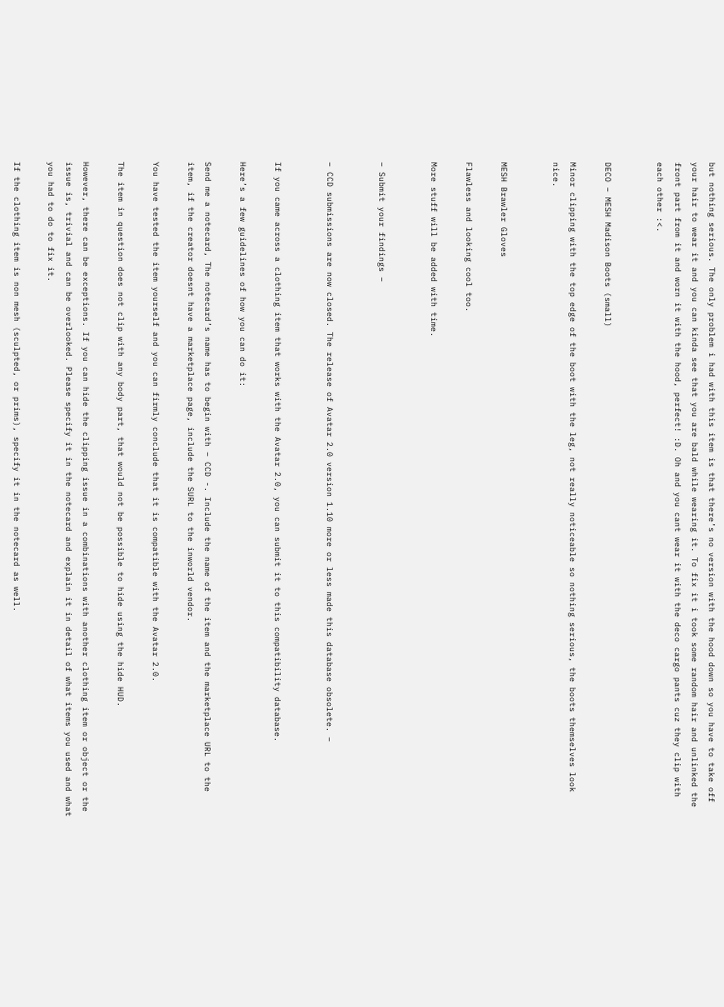but nothing serious. The only problem i had with this item is that there’s no version with the hood down so you have to take off your hair to wear it and you can kinda see that you are bald while wearing it. To fix it i took some random hair and unlinked the front part from it and worn it with the hood, perfect! :D. Oh and you cant wear it with the deco cargo pants cuz they clip with each other :<.


DECO – MESH Madison Boots (small)

Minor clipping with the top edge of the boot with the leg, not really noticeable so nothing serious, the boots themselves look nice.


MESH Brawler Gloves

Flawless and looking cool too.

More stuff will be added with time.


– Submit your findings –


– CCD submissions are now closed. The release of Avatar 2.0 version 1.10 more or less made this database obsolete. –


If you came across a clothing item that works with the Avatar 2.0, you can submit it to this compatibility database.

Here’s a few guidelines of how you can do it:

Send me a notecard, The notecard’s name has to begin with – CCD -. Include the name of the item and the marketplace URL to the item, if the creator doesnt have a marketplace page, include the SURL to the inworld vendor.

You have tested the item yourself and you can firmly conclude that it is compatible with the Avatar 2.0.

The item in question does not clip with any body part, that would not be possible to hide using the hide HUD.

However, there can be exceptions. If you can hide the clipping issue in a combinations with another clothing item or object or the issue is, trivial and can be overlooked. Please specify it in the notecard and explain it in detail of what items you used and what you had to do to fix it.

If the clothing item is non mesh (sculpted, or prims), specify it in the notecard as well.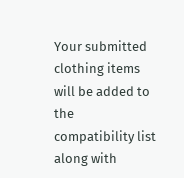Your submitted clothing items will be added to the compatibility list along with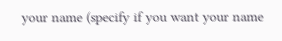your name (specify if you want your name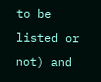to be listed or not) and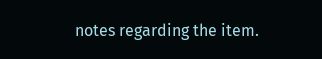notes regarding the item.